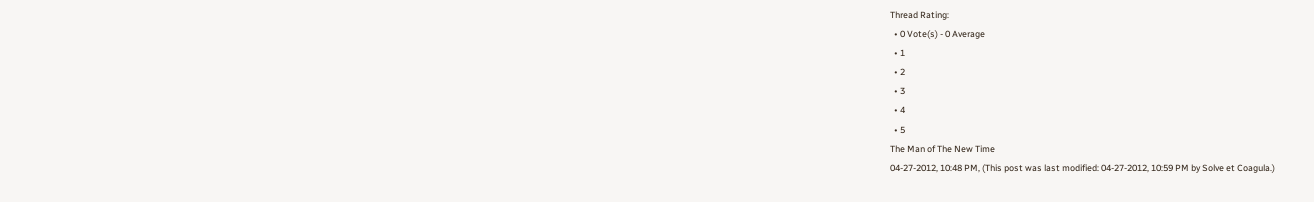Thread Rating:
  • 0 Vote(s) - 0 Average
  • 1
  • 2
  • 3
  • 4
  • 5
The Man of The New Time
04-27-2012, 10:48 PM, (This post was last modified: 04-27-2012, 10:59 PM by Solve et Coagula.)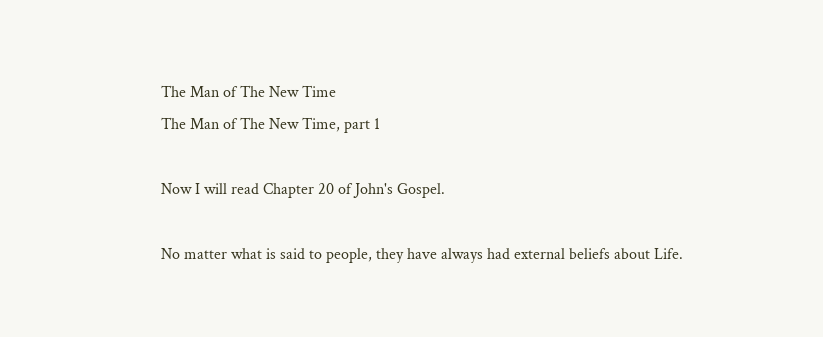The Man of The New Time
The Man of The New Time, part 1

Now I will read Chapter 20 of John's Gospel.

No matter what is said to people, they have always had external beliefs about Life.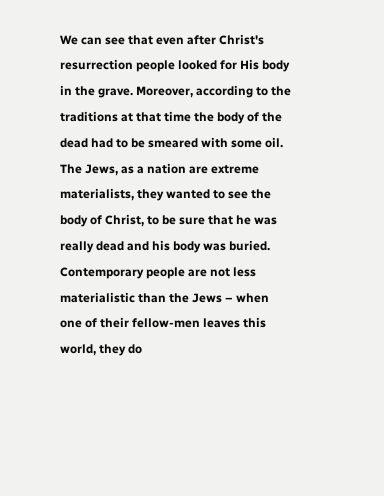We can see that even after Christ's resurrection people looked for His body in the grave. Moreover, according to the traditions at that time the body of the dead had to be smeared with some oil. The Jews, as a nation are extreme materialists, they wanted to see the body of Christ, to be sure that he was really dead and his body was buried. Contemporary people are not less materialistic than the Jews – when one of their fellow-men leaves this world, they do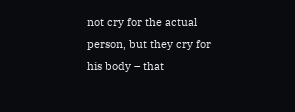not cry for the actual person, but they cry for his body – that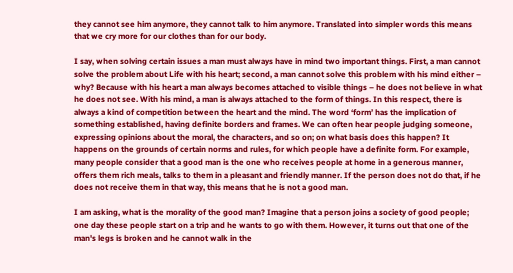they cannot see him anymore, they cannot talk to him anymore. Translated into simpler words this means that we cry more for our clothes than for our body.

I say, when solving certain issues a man must always have in mind two important things. First, a man cannot solve the problem about Life with his heart; second, a man cannot solve this problem with his mind either – why? Because with his heart a man always becomes attached to visible things – he does not believe in what he does not see. With his mind, a man is always attached to the form of things. In this respect, there is always a kind of competition between the heart and the mind. The word ‘form’ has the implication of something established, having definite borders and frames. We can often hear people judging someone, expressing opinions about the moral, the characters, and so on; on what basis does this happen? It happens on the grounds of certain norms and rules, for which people have a definite form. For example, many people consider that a good man is the one who receives people at home in a generous manner, offers them rich meals, talks to them in a pleasant and friendly manner. If the person does not do that, if he does not receive them in that way, this means that he is not a good man.

I am asking, what is the morality of the good man? Imagine that a person joins a society of good people; one day these people start on a trip and he wants to go with them. However, it turns out that one of the man's legs is broken and he cannot walk in the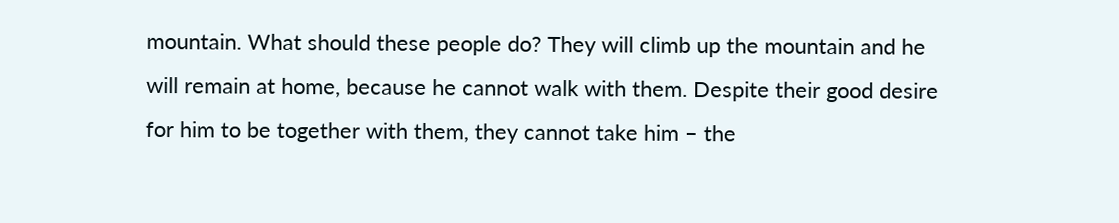mountain. What should these people do? They will climb up the mountain and he will remain at home, because he cannot walk with them. Despite their good desire for him to be together with them, they cannot take him – the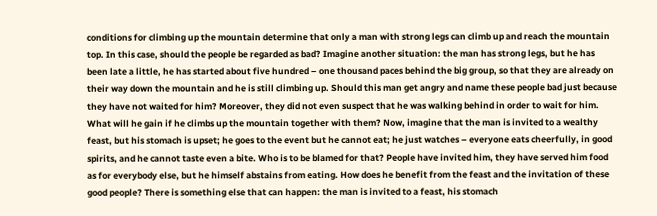conditions for climbing up the mountain determine that only a man with strong legs can climb up and reach the mountain top. In this case, should the people be regarded as bad? Imagine another situation: the man has strong legs, but he has been late a little, he has started about five hundred – one thousand paces behind the big group, so that they are already on their way down the mountain and he is still climbing up. Should this man get angry and name these people bad just because they have not waited for him? Moreover, they did not even suspect that he was walking behind in order to wait for him. What will he gain if he climbs up the mountain together with them? Now, imagine that the man is invited to a wealthy feast, but his stomach is upset; he goes to the event but he cannot eat; he just watches – everyone eats cheerfully, in good spirits, and he cannot taste even a bite. Who is to be blamed for that? People have invited him, they have served him food as for everybody else, but he himself abstains from eating. How does he benefit from the feast and the invitation of these good people? There is something else that can happen: the man is invited to a feast, his stomach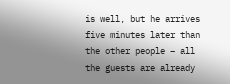is well, but he arrives five minutes later than the other people – all the guests are already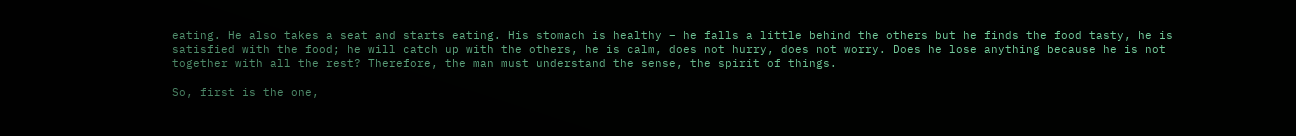eating. He also takes a seat and starts eating. His stomach is healthy – he falls a little behind the others but he finds the food tasty, he is satisfied with the food; he will catch up with the others, he is calm, does not hurry, does not worry. Does he lose anything because he is not together with all the rest? Therefore, the man must understand the sense, the spirit of things.

So, first is the one,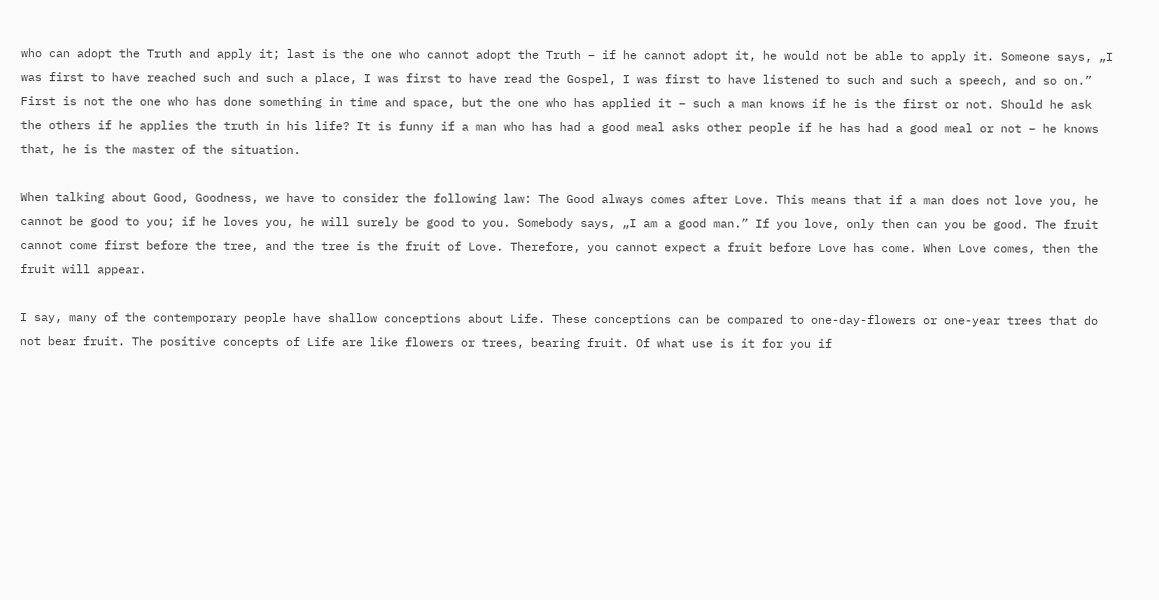who can adopt the Truth and apply it; last is the one who cannot adopt the Truth – if he cannot adopt it, he would not be able to apply it. Someone says, „I was first to have reached such and such a place, I was first to have read the Gospel, I was first to have listened to such and such a speech, and so on.” First is not the one who has done something in time and space, but the one who has applied it – such a man knows if he is the first or not. Should he ask the others if he applies the truth in his life? It is funny if a man who has had a good meal asks other people if he has had a good meal or not – he knows that, he is the master of the situation.

When talking about Good, Goodness, we have to consider the following law: The Good always comes after Love. This means that if a man does not love you, he cannot be good to you; if he loves you, he will surely be good to you. Somebody says, „I am a good man.” If you love, only then can you be good. The fruit cannot come first before the tree, and the tree is the fruit of Love. Therefore, you cannot expect a fruit before Love has come. When Love comes, then the fruit will appear.

I say, many of the contemporary people have shallow conceptions about Life. These conceptions can be compared to one-day-flowers or one-year trees that do not bear fruit. The positive concepts of Life are like flowers or trees, bearing fruit. Of what use is it for you if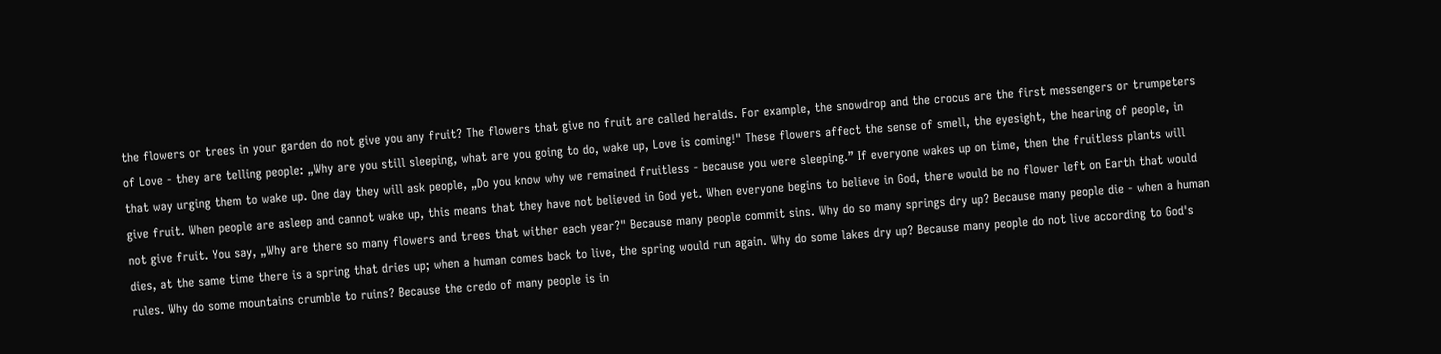the flowers or trees in your garden do not give you any fruit? The flowers that give no fruit are called heralds. For example, the snowdrop and the crocus are the first messengers or trumpeters of Love - they are telling people: „Why are you still sleeping, what are you going to do, wake up, Love is coming!" These flowers affect the sense of smell, the eyesight, the hearing of people, in that way urging them to wake up. One day they will ask people, „Do you know why we remained fruitless - because you were sleeping.” If everyone wakes up on time, then the fruitless plants will give fruit. When people are asleep and cannot wake up, this means that they have not believed in God yet. When everyone begins to believe in God, there would be no flower left on Earth that would not give fruit. You say, „Why are there so many flowers and trees that wither each year?" Because many people commit sins. Why do so many springs dry up? Because many people die - when a human dies, at the same time there is a spring that dries up; when a human comes back to live, the spring would run again. Why do some lakes dry up? Because many people do not live according to God's rules. Why do some mountains crumble to ruins? Because the credo of many people is in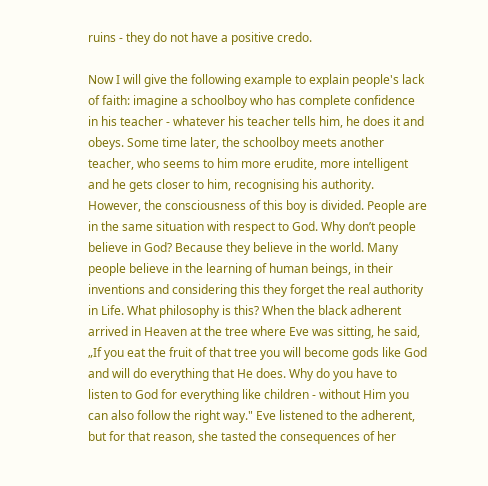ruins - they do not have a positive credo.

Now I will give the following example to explain people's lack of faith: imagine a schoolboy who has complete confidence in his teacher - whatever his teacher tells him, he does it and obeys. Some time later, the schoolboy meets another teacher, who seems to him more erudite, more intelligent and he gets closer to him, recognising his authority. However, the consciousness of this boy is divided. People are in the same situation with respect to God. Why don’t people believe in God? Because they believe in the world. Many people believe in the learning of human beings, in their inventions and considering this they forget the real authority in Life. What philosophy is this? When the black adherent arrived in Heaven at the tree where Eve was sitting, he said, „If you eat the fruit of that tree you will become gods like God and will do everything that He does. Why do you have to listen to God for everything like children - without Him you can also follow the right way." Eve listened to the adherent, but for that reason, she tasted the consequences of her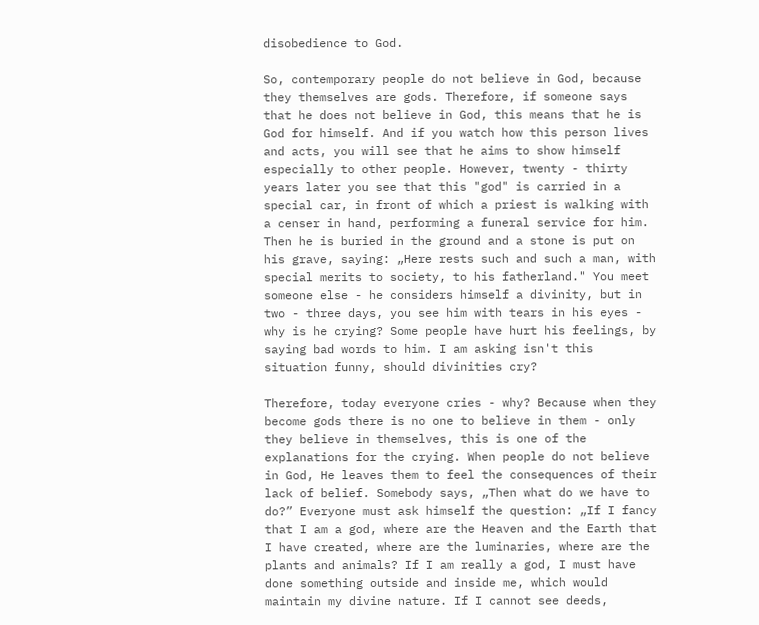disobedience to God.

So, contemporary people do not believe in God, because they themselves are gods. Therefore, if someone says that he does not believe in God, this means that he is God for himself. And if you watch how this person lives and acts, you will see that he aims to show himself especially to other people. However, twenty - thirty years later you see that this "god" is carried in a special car, in front of which a priest is walking with a censer in hand, performing a funeral service for him. Then he is buried in the ground and a stone is put on his grave, saying: „Here rests such and such a man, with special merits to society, to his fatherland." You meet someone else - he considers himself a divinity, but in two - three days, you see him with tears in his eyes - why is he crying? Some people have hurt his feelings, by saying bad words to him. I am asking isn't this situation funny, should divinities cry?

Therefore, today everyone cries - why? Because when they become gods there is no one to believe in them - only they believe in themselves, this is one of the explanations for the crying. When people do not believe in God, He leaves them to feel the consequences of their lack of belief. Somebody says, „Then what do we have to do?” Everyone must ask himself the question: „If I fancy that I am a god, where are the Heaven and the Earth that I have created, where are the luminaries, where are the plants and animals? If I am really a god, I must have done something outside and inside me, which would maintain my divine nature. If I cannot see deeds,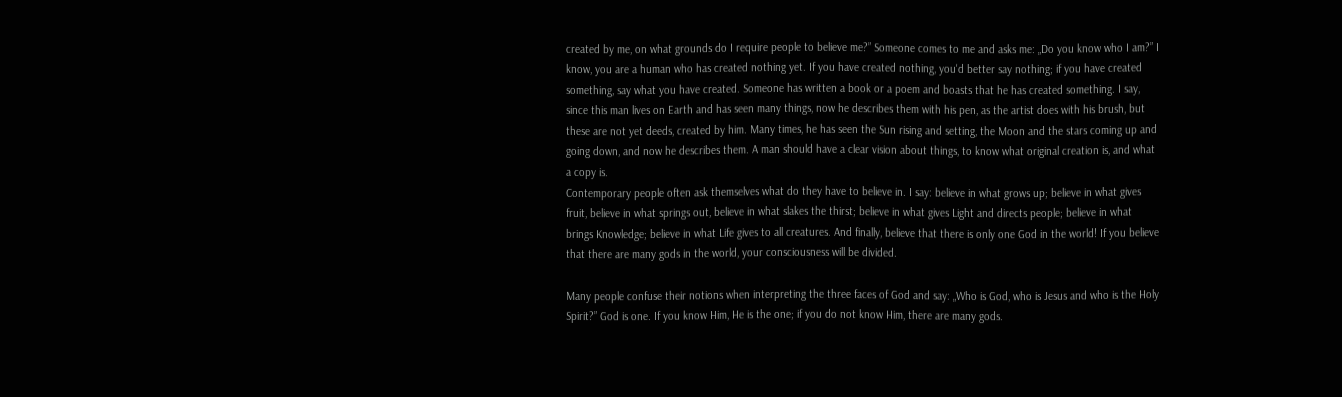created by me, on what grounds do I require people to believe me?” Someone comes to me and asks me: „Do you know who I am?” I know, you are a human who has created nothing yet. If you have created nothing, you'd better say nothing; if you have created something, say what you have created. Someone has written a book or a poem and boasts that he has created something. I say, since this man lives on Earth and has seen many things, now he describes them with his pen, as the artist does with his brush, but these are not yet deeds, created by him. Many times, he has seen the Sun rising and setting, the Moon and the stars coming up and going down, and now he describes them. A man should have a clear vision about things, to know what original creation is, and what a copy is.
Contemporary people often ask themselves what do they have to believe in. I say: believe in what grows up; believe in what gives fruit, believe in what springs out, believe in what slakes the thirst; believe in what gives Light and directs people; believe in what brings Knowledge; believe in what Life gives to all creatures. And finally, believe that there is only one God in the world! If you believe that there are many gods in the world, your consciousness will be divided.

Many people confuse their notions when interpreting the three faces of God and say: „Who is God, who is Jesus and who is the Holy Spirit?” God is one. If you know Him, He is the one; if you do not know Him, there are many gods.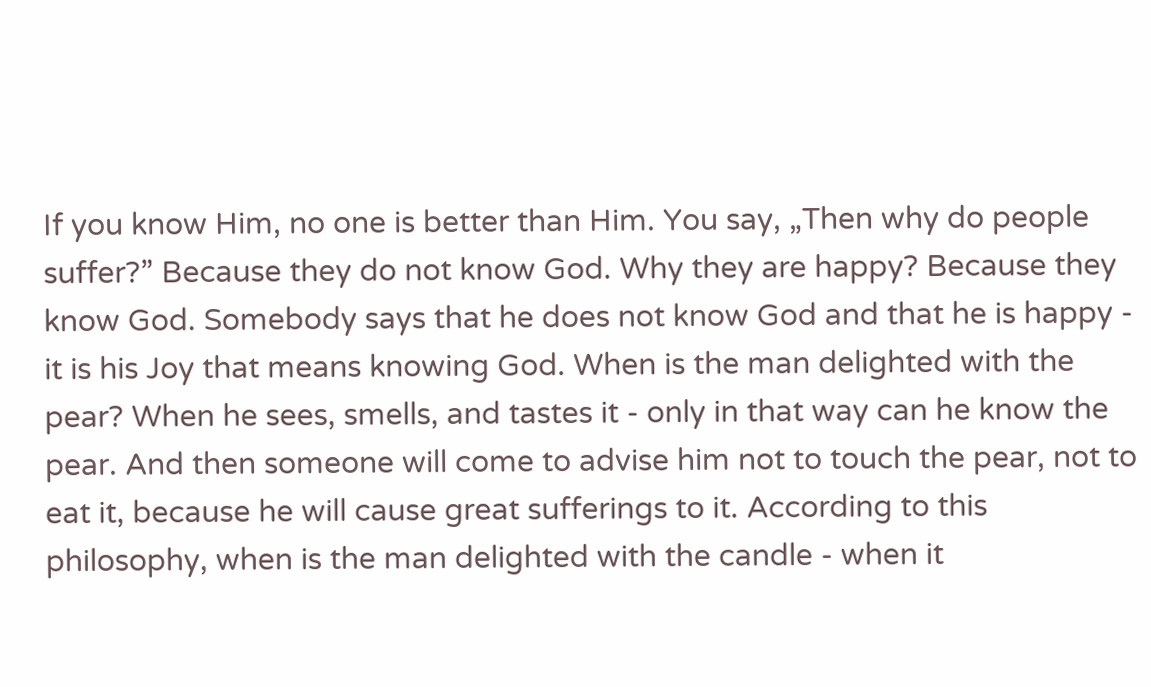If you know Him, no one is better than Him. You say, „Then why do people suffer?” Because they do not know God. Why they are happy? Because they know God. Somebody says that he does not know God and that he is happy - it is his Joy that means knowing God. When is the man delighted with the pear? When he sees, smells, and tastes it - only in that way can he know the pear. And then someone will come to advise him not to touch the pear, not to eat it, because he will cause great sufferings to it. According to this philosophy, when is the man delighted with the candle - when it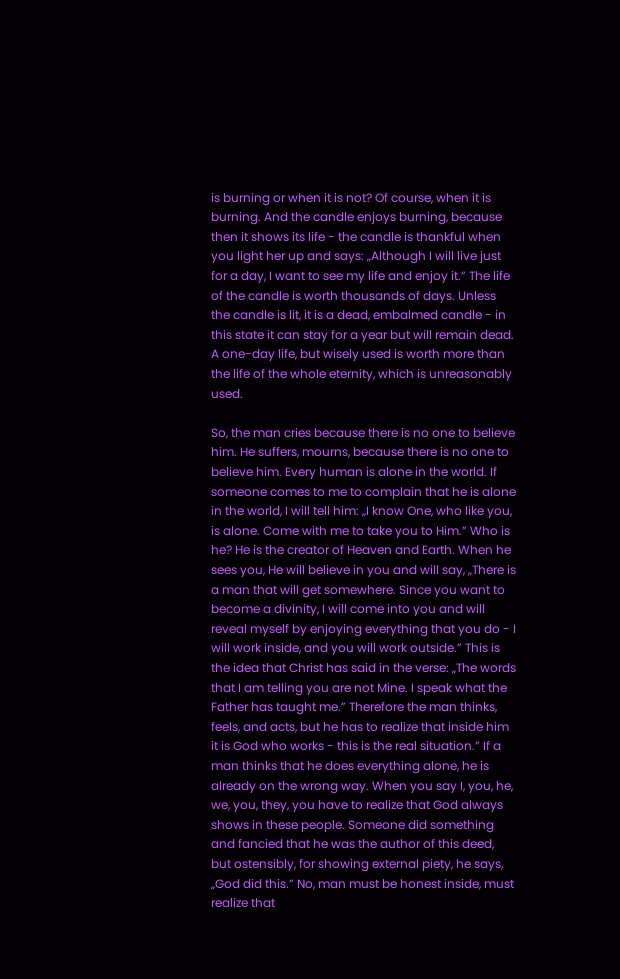is burning or when it is not? Of course, when it is burning. And the candle enjoys burning, because then it shows its life - the candle is thankful when you light her up and says: „Although I will live just for a day, I want to see my life and enjoy it.” The life of the candle is worth thousands of days. Unless the candle is lit, it is a dead, embalmed candle - in this state it can stay for a year but will remain dead. A one-day life, but wisely used is worth more than the life of the whole eternity, which is unreasonably used.

So, the man cries because there is no one to believe him. He suffers, mourns, because there is no one to believe him. Every human is alone in the world. If someone comes to me to complain that he is alone in the world, I will tell him: „I know One, who like you, is alone. Come with me to take you to Him.” Who is he? He is the creator of Heaven and Earth. When he sees you, He will believe in you and will say, „There is a man that will get somewhere. Since you want to become a divinity, I will come into you and will reveal myself by enjoying everything that you do - I will work inside, and you will work outside.” This is the idea that Christ has said in the verse: „The words that I am telling you are not Mine. I speak what the Father has taught me.” Therefore the man thinks, feels, and acts, but he has to realize that inside him it is God who works - this is the real situation.” If a man thinks that he does everything alone, he is already on the wrong way. When you say I, you, he, we, you, they, you have to realize that God always shows in these people. Someone did something and fancied that he was the author of this deed, but ostensibly, for showing external piety, he says, „God did this.” No, man must be honest inside, must realize that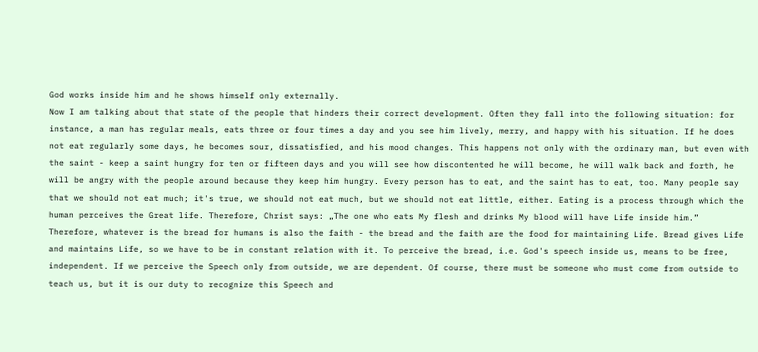God works inside him and he shows himself only externally.
Now I am talking about that state of the people that hinders their correct development. Often they fall into the following situation: for instance, a man has regular meals, eats three or four times a day and you see him lively, merry, and happy with his situation. If he does not eat regularly some days, he becomes sour, dissatisfied, and his mood changes. This happens not only with the ordinary man, but even with the saint - keep a saint hungry for ten or fifteen days and you will see how discontented he will become, he will walk back and forth, he will be angry with the people around because they keep him hungry. Every person has to eat, and the saint has to eat, too. Many people say that we should not eat much; it's true, we should not eat much, but we should not eat little, either. Eating is a process through which the human perceives the Great life. Therefore, Christ says: „The one who eats My flesh and drinks My blood will have Life inside him.” Therefore, whatever is the bread for humans is also the faith - the bread and the faith are the food for maintaining Life. Bread gives Life and maintains Life, so we have to be in constant relation with it. To perceive the bread, i.e. God's speech inside us, means to be free, independent. If we perceive the Speech only from outside, we are dependent. Of course, there must be someone who must come from outside to teach us, but it is our duty to recognize this Speech and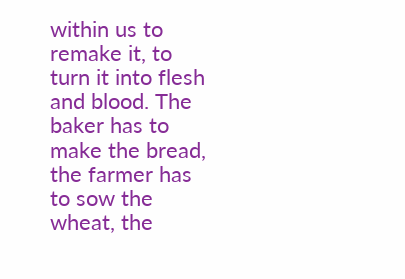within us to remake it, to turn it into flesh and blood. The baker has to make the bread, the farmer has to sow the wheat, the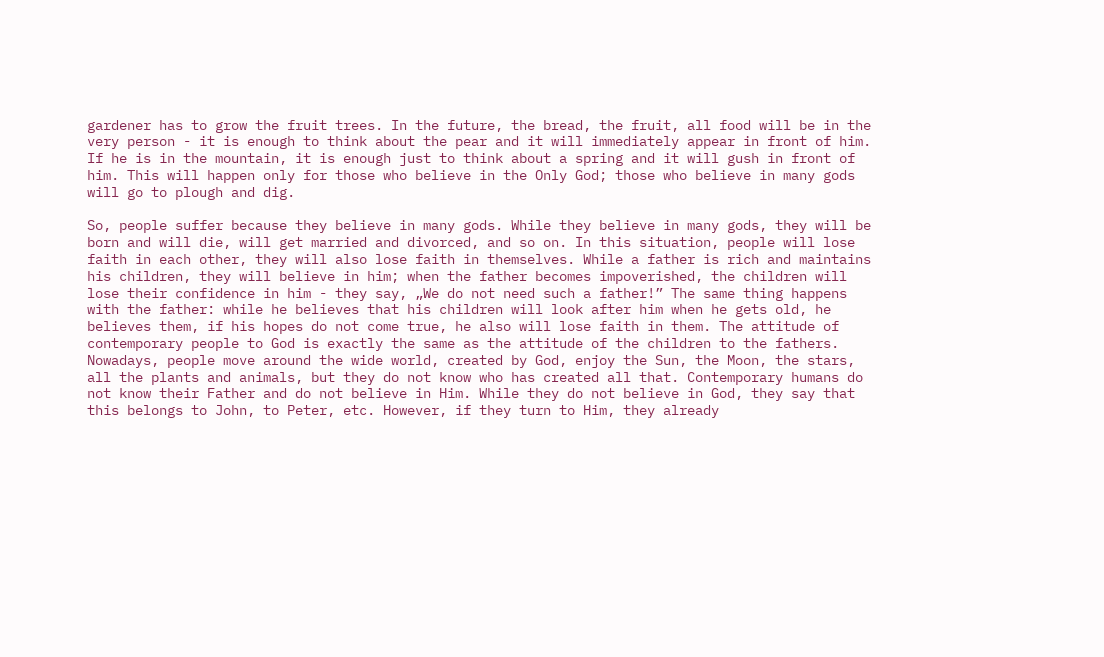gardener has to grow the fruit trees. In the future, the bread, the fruit, all food will be in the very person - it is enough to think about the pear and it will immediately appear in front of him. If he is in the mountain, it is enough just to think about a spring and it will gush in front of him. This will happen only for those who believe in the Only God; those who believe in many gods will go to plough and dig.

So, people suffer because they believe in many gods. While they believe in many gods, they will be born and will die, will get married and divorced, and so on. In this situation, people will lose faith in each other, they will also lose faith in themselves. While a father is rich and maintains his children, they will believe in him; when the father becomes impoverished, the children will lose their confidence in him - they say, „We do not need such a father!” The same thing happens with the father: while he believes that his children will look after him when he gets old, he believes them, if his hopes do not come true, he also will lose faith in them. The attitude of contemporary people to God is exactly the same as the attitude of the children to the fathers. Nowadays, people move around the wide world, created by God, enjoy the Sun, the Moon, the stars, all the plants and animals, but they do not know who has created all that. Contemporary humans do not know their Father and do not believe in Him. While they do not believe in God, they say that this belongs to John, to Peter, etc. However, if they turn to Him, they already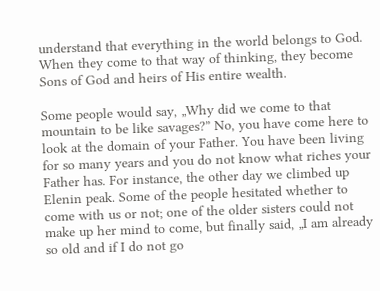understand that everything in the world belongs to God. When they come to that way of thinking, they become Sons of God and heirs of His entire wealth.

Some people would say, „Why did we come to that mountain to be like savages?” No, you have come here to look at the domain of your Father. You have been living for so many years and you do not know what riches your Father has. For instance, the other day we climbed up Elenin peak. Some of the people hesitated whether to come with us or not; one of the older sisters could not make up her mind to come, but finally said, „I am already so old and if I do not go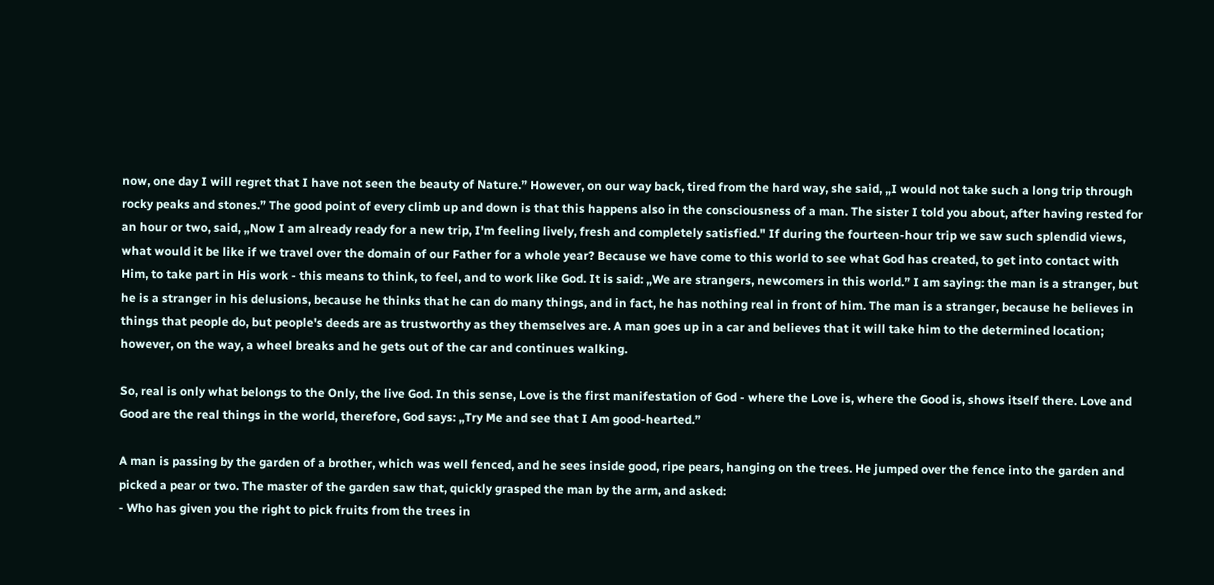now, one day I will regret that I have not seen the beauty of Nature.” However, on our way back, tired from the hard way, she said, „I would not take such a long trip through rocky peaks and stones.” The good point of every climb up and down is that this happens also in the consciousness of a man. The sister I told you about, after having rested for an hour or two, said, „Now I am already ready for a new trip, I'm feeling lively, fresh and completely satisfied." If during the fourteen-hour trip we saw such splendid views, what would it be like if we travel over the domain of our Father for a whole year? Because we have come to this world to see what God has created, to get into contact with Him, to take part in His work - this means to think, to feel, and to work like God. It is said: „We are strangers, newcomers in this world.” I am saying: the man is a stranger, but he is a stranger in his delusions, because he thinks that he can do many things, and in fact, he has nothing real in front of him. The man is a stranger, because he believes in things that people do, but people's deeds are as trustworthy as they themselves are. A man goes up in a car and believes that it will take him to the determined location; however, on the way, a wheel breaks and he gets out of the car and continues walking.

So, real is only what belongs to the Only, the live God. In this sense, Love is the first manifestation of God - where the Love is, where the Good is, shows itself there. Love and Good are the real things in the world, therefore, God says: „Try Me and see that I Am good-hearted.”

A man is passing by the garden of a brother, which was well fenced, and he sees inside good, ripe pears, hanging on the trees. He jumped over the fence into the garden and picked a pear or two. The master of the garden saw that, quickly grasped the man by the arm, and asked:
- Who has given you the right to pick fruits from the trees in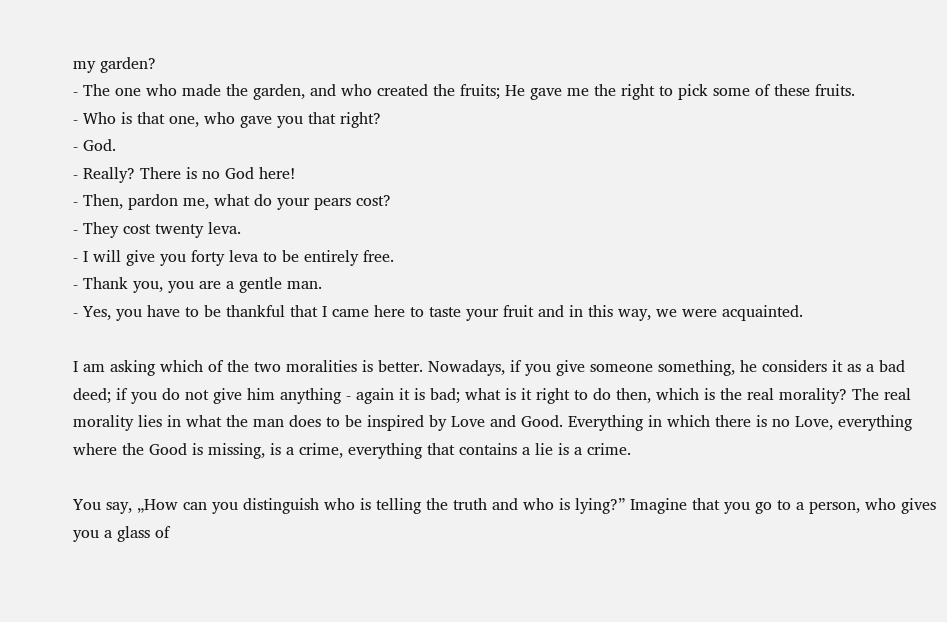my garden?
- The one who made the garden, and who created the fruits; He gave me the right to pick some of these fruits.
- Who is that one, who gave you that right?
- God.
- Really? There is no God here!
- Then, pardon me, what do your pears cost?
- They cost twenty leva.
- I will give you forty leva to be entirely free.
- Thank you, you are a gentle man.
- Yes, you have to be thankful that I came here to taste your fruit and in this way, we were acquainted.

I am asking which of the two moralities is better. Nowadays, if you give someone something, he considers it as a bad deed; if you do not give him anything - again it is bad; what is it right to do then, which is the real morality? The real morality lies in what the man does to be inspired by Love and Good. Everything in which there is no Love, everything where the Good is missing, is a crime, everything that contains a lie is a crime.

You say, „How can you distinguish who is telling the truth and who is lying?” Imagine that you go to a person, who gives you a glass of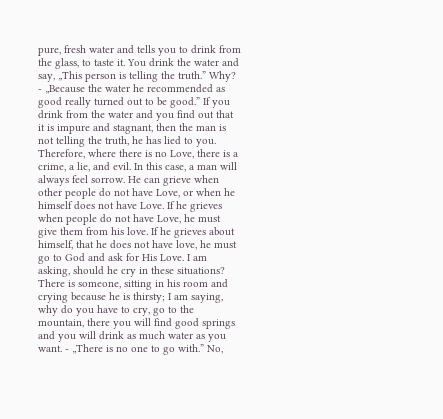pure, fresh water and tells you to drink from the glass, to taste it. You drink the water and say, „This person is telling the truth.” Why? - „Because the water he recommended as good really turned out to be good.” If you drink from the water and you find out that it is impure and stagnant, then the man is not telling the truth, he has lied to you. Therefore, where there is no Love, there is a crime, a lie, and evil. In this case, a man will always feel sorrow. He can grieve when other people do not have Love, or when he himself does not have Love. If he grieves when people do not have Love, he must give them from his love. If he grieves about himself, that he does not have love, he must go to God and ask for His Love. I am asking, should he cry in these situations? There is someone, sitting in his room and crying because he is thirsty; I am saying, why do you have to cry, go to the mountain, there you will find good springs and you will drink as much water as you want. - „There is no one to go with.” No,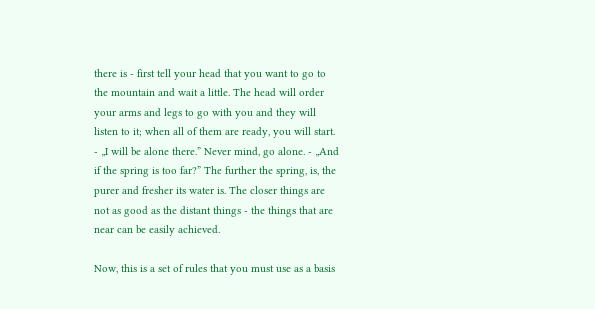there is - first tell your head that you want to go to the mountain and wait a little. The head will order your arms and legs to go with you and they will listen to it; when all of them are ready, you will start. - „I will be alone there.” Never mind, go alone. - „And if the spring is too far?” The further the spring, is, the purer and fresher its water is. The closer things are not as good as the distant things - the things that are near can be easily achieved.

Now, this is a set of rules that you must use as a basis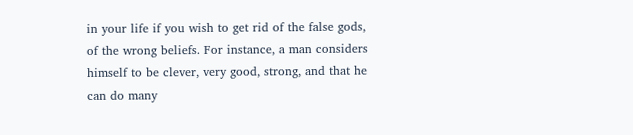in your life if you wish to get rid of the false gods, of the wrong beliefs. For instance, a man considers himself to be clever, very good, strong, and that he can do many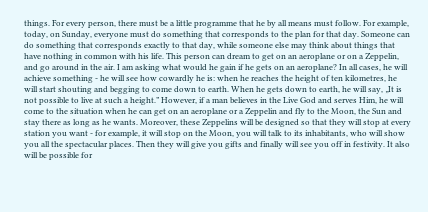things. For every person, there must be a little programme that he by all means must follow. For example, today, on Sunday, everyone must do something that corresponds to the plan for that day. Someone can do something that corresponds exactly to that day, while someone else may think about things that have nothing in common with his life. This person can dream to get on an aeroplane or on a Zeppelin, and go around in the air. I am asking what would he gain if he gets on an aeroplane? In all cases, he will achieve something - he will see how cowardly he is: when he reaches the height of ten kilometres, he will start shouting and begging to come down to earth. When he gets down to earth, he will say, „It is not possible to live at such a height.” However, if a man believes in the Live God and serves Him, he will come to the situation when he can get on an aeroplane or a Zeppelin and fly to the Moon, the Sun and stay there as long as he wants. Moreover, these Zeppelins will be designed so that they will stop at every station you want - for example, it will stop on the Moon, you will talk to its inhabitants, who will show you all the spectacular places. Then they will give you gifts and finally will see you off in festivity. It also will be possible for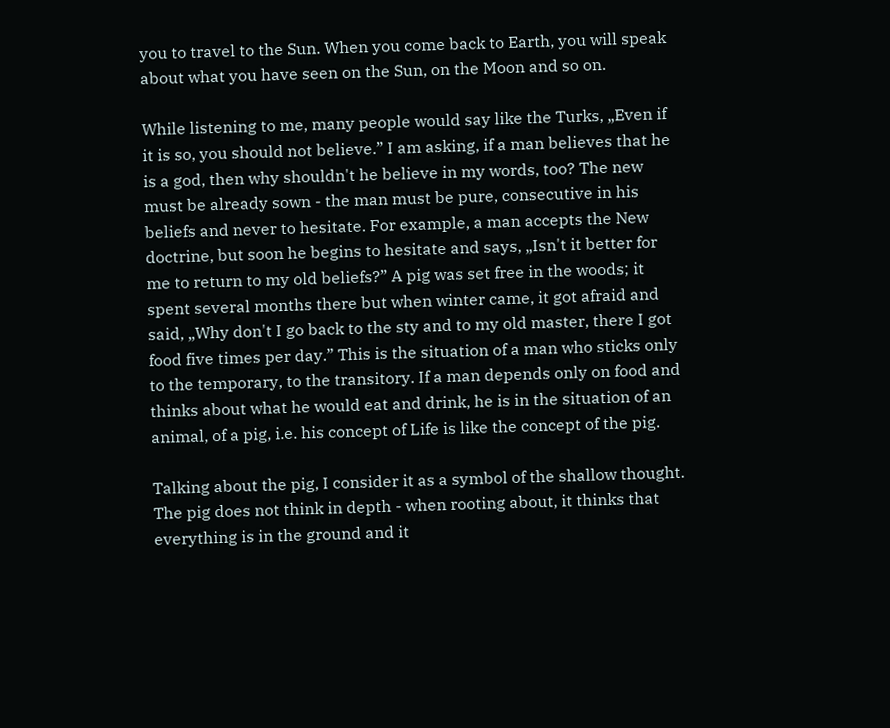you to travel to the Sun. When you come back to Earth, you will speak about what you have seen on the Sun, on the Moon and so on.

While listening to me, many people would say like the Turks, „Even if it is so, you should not believe.” I am asking, if a man believes that he is a god, then why shouldn't he believe in my words, too? The new must be already sown - the man must be pure, consecutive in his beliefs and never to hesitate. For example, a man accepts the New doctrine, but soon he begins to hesitate and says, „Isn't it better for me to return to my old beliefs?” A pig was set free in the woods; it spent several months there but when winter came, it got afraid and said, „Why don't I go back to the sty and to my old master, there I got food five times per day.” This is the situation of a man who sticks only to the temporary, to the transitory. If a man depends only on food and thinks about what he would eat and drink, he is in the situation of an animal, of a pig, i.e. his concept of Life is like the concept of the pig.

Talking about the pig, I consider it as a symbol of the shallow thought. The pig does not think in depth - when rooting about, it thinks that everything is in the ground and it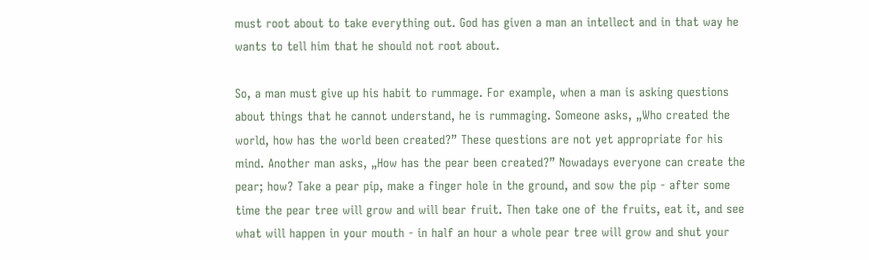must root about to take everything out. God has given a man an intellect and in that way he wants to tell him that he should not root about.

So, a man must give up his habit to rummage. For example, when a man is asking questions about things that he cannot understand, he is rummaging. Someone asks, „Who created the world, how has the world been created?” These questions are not yet appropriate for his mind. Another man asks, „How has the pear been created?” Nowadays everyone can create the pear; how? Take a pear pip, make a finger hole in the ground, and sow the pip - after some time the pear tree will grow and will bear fruit. Then take one of the fruits, eat it, and see what will happen in your mouth - in half an hour a whole pear tree will grow and shut your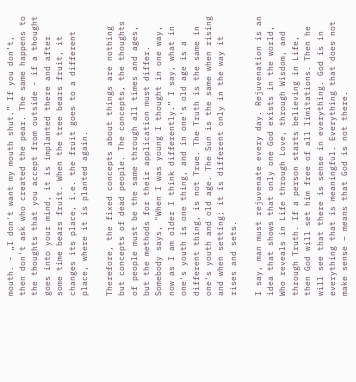mouth. - „I don't want my mouth shut.” If you don’t, then don't ask who created the pear. The same happens to the thoughts that you accept from outside - if a thought goes into your mind, it is implanted there and after some time bears fruit. When the tree bears fruit, it changes its place, i.e. the fruit goes to a different place, where it is planted again.

Therefore, the fixed concepts about things are nothing but concepts of dead people. The concepts, the thoughts of people must be the same through all times and ages, but the methods for their application must differ. Somebody says, "When I was young I thought in one way, now as I am older I think differently.” I say, what in one's youth is one thing, and in one's old age is a different thing, is not True. The Truth is the same in one's youth and old age. The Sun is the same when rising and when setting; it is different only in the way it rises and sets.

I say, man must rejuvenate every day. Rejuvenation is an idea that shows that only one God exists in the world, Who reveals in Life through Love, through Wisdom, and through Truth. If a person starts believing in Life, then God will set him free of all limitations. Then he will see that there is sense in everything. God is in everything that is meaningful. Everything that does not make sense – means that God is not there.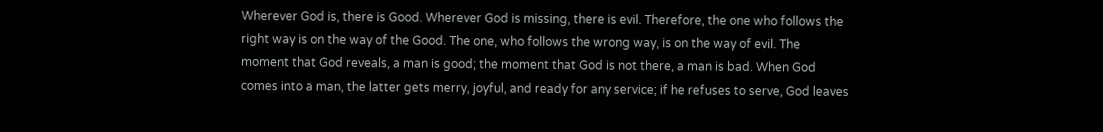Wherever God is, there is Good. Wherever God is missing, there is evil. Therefore, the one who follows the right way is on the way of the Good. The one, who follows the wrong way, is on the way of evil. The moment that God reveals, a man is good; the moment that God is not there, a man is bad. When God comes into a man, the latter gets merry, joyful, and ready for any service; if he refuses to serve, God leaves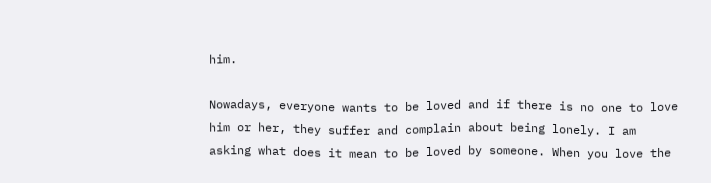him.

Nowadays, everyone wants to be loved and if there is no one to love him or her, they suffer and complain about being lonely. I am asking what does it mean to be loved by someone. When you love the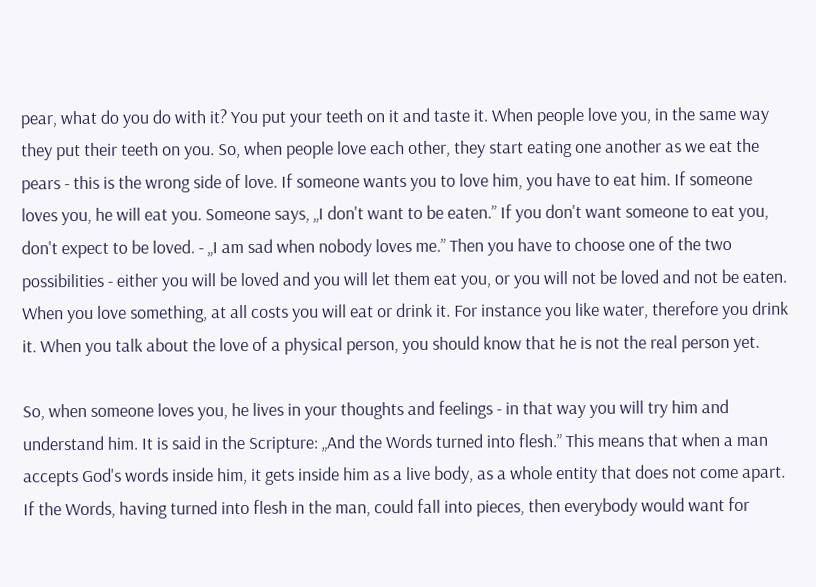pear, what do you do with it? You put your teeth on it and taste it. When people love you, in the same way they put their teeth on you. So, when people love each other, they start eating one another as we eat the pears - this is the wrong side of love. If someone wants you to love him, you have to eat him. If someone loves you, he will eat you. Someone says, „I don't want to be eaten.” If you don't want someone to eat you, don't expect to be loved. - „I am sad when nobody loves me.” Then you have to choose one of the two possibilities - either you will be loved and you will let them eat you, or you will not be loved and not be eaten. When you love something, at all costs you will eat or drink it. For instance you like water, therefore you drink it. When you talk about the love of a physical person, you should know that he is not the real person yet.

So, when someone loves you, he lives in your thoughts and feelings - in that way you will try him and understand him. It is said in the Scripture: „And the Words turned into flesh.” This means that when a man accepts God's words inside him, it gets inside him as a live body, as a whole entity that does not come apart. If the Words, having turned into flesh in the man, could fall into pieces, then everybody would want for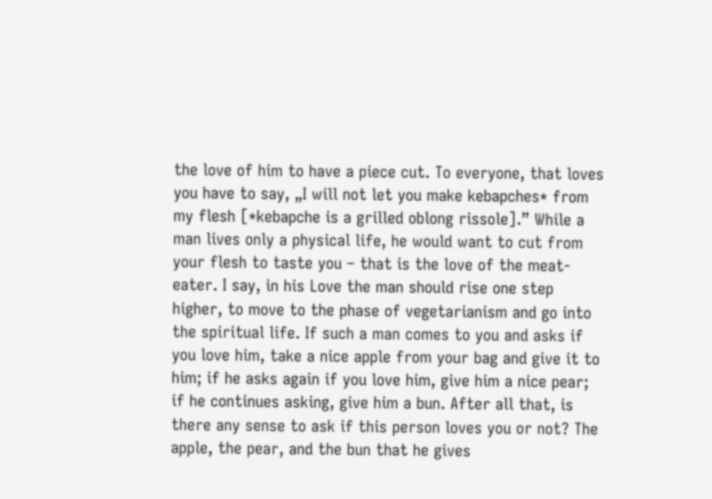the love of him to have a piece cut. To everyone, that loves you have to say, „I will not let you make kebapches* from my flesh [*kebapche is a grilled oblong rissole].” While a man lives only a physical life, he would want to cut from your flesh to taste you – that is the love of the meat-eater. I say, in his Love the man should rise one step higher, to move to the phase of vegetarianism and go into the spiritual life. If such a man comes to you and asks if you love him, take a nice apple from your bag and give it to him; if he asks again if you love him, give him a nice pear; if he continues asking, give him a bun. After all that, is there any sense to ask if this person loves you or not? The apple, the pear, and the bun that he gives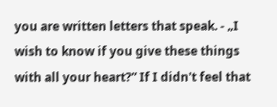you are written letters that speak. - „I wish to know if you give these things with all your heart?” If I didn't feel that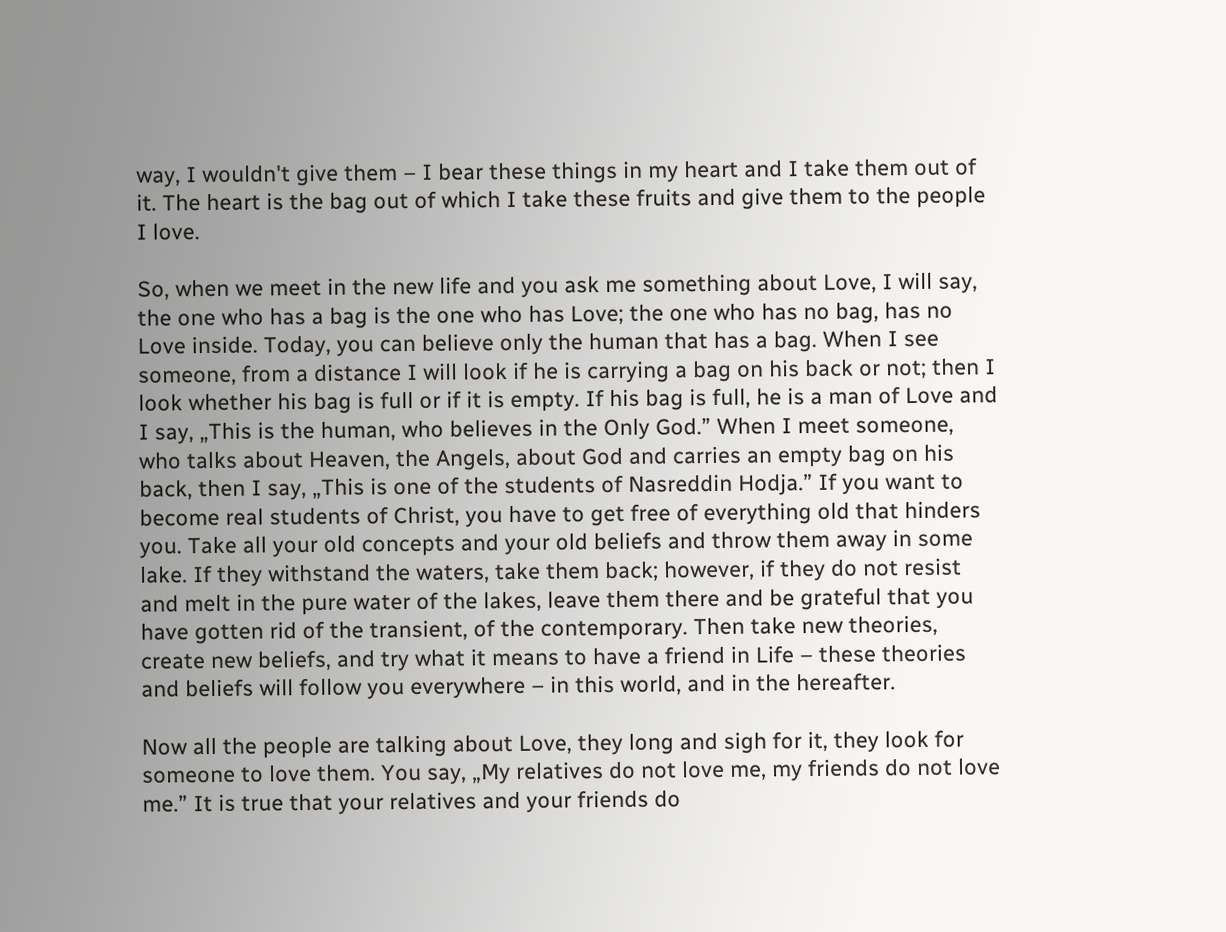way, I wouldn't give them – I bear these things in my heart and I take them out of it. The heart is the bag out of which I take these fruits and give them to the people I love.

So, when we meet in the new life and you ask me something about Love, I will say, the one who has a bag is the one who has Love; the one who has no bag, has no Love inside. Today, you can believe only the human that has a bag. When I see someone, from a distance I will look if he is carrying a bag on his back or not; then I look whether his bag is full or if it is empty. If his bag is full, he is a man of Love and I say, „This is the human, who believes in the Only God.” When I meet someone, who talks about Heaven, the Angels, about God and carries an empty bag on his back, then I say, „This is one of the students of Nasreddin Hodja.” If you want to become real students of Christ, you have to get free of everything old that hinders you. Take all your old concepts and your old beliefs and throw them away in some lake. If they withstand the waters, take them back; however, if they do not resist and melt in the pure water of the lakes, leave them there and be grateful that you have gotten rid of the transient, of the contemporary. Then take new theories, create new beliefs, and try what it means to have a friend in Life – these theories and beliefs will follow you everywhere – in this world, and in the hereafter.

Now all the people are talking about Love, they long and sigh for it, they look for someone to love them. You say, „My relatives do not love me, my friends do not love me.” It is true that your relatives and your friends do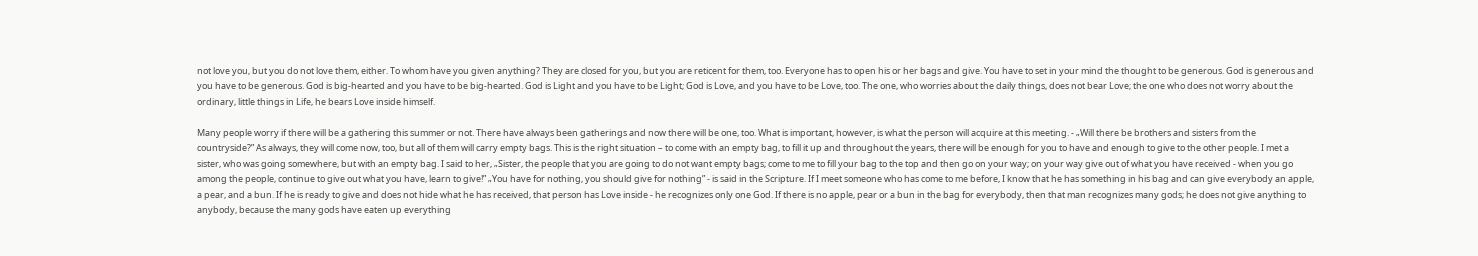not love you, but you do not love them, either. To whom have you given anything? They are closed for you, but you are reticent for them, too. Everyone has to open his or her bags and give. You have to set in your mind the thought to be generous. God is generous and you have to be generous. God is big-hearted and you have to be big-hearted. God is Light and you have to be Light; God is Love, and you have to be Love, too. The one, who worries about the daily things, does not bear Love; the one who does not worry about the ordinary, little things in Life, he bears Love inside himself.

Many people worry if there will be a gathering this summer or not. There have always been gatherings and now there will be one, too. What is important, however, is what the person will acquire at this meeting. - „Will there be brothers and sisters from the countryside?” As always, they will come now, too, but all of them will carry empty bags. This is the right situation – to come with an empty bag, to fill it up and throughout the years, there will be enough for you to have and enough to give to the other people. I met a sister, who was going somewhere, but with an empty bag. I said to her, „Sister, the people that you are going to do not want empty bags; come to me to fill your bag to the top and then go on your way; on your way give out of what you have received - when you go among the people, continue to give out what you have, learn to give!” „You have for nothing, you should give for nothing” - is said in the Scripture. If I meet someone who has come to me before, I know that he has something in his bag and can give everybody an apple, a pear, and a bun. If he is ready to give and does not hide what he has received, that person has Love inside - he recognizes only one God. If there is no apple, pear or a bun in the bag for everybody, then that man recognizes many gods; he does not give anything to anybody, because the many gods have eaten up everything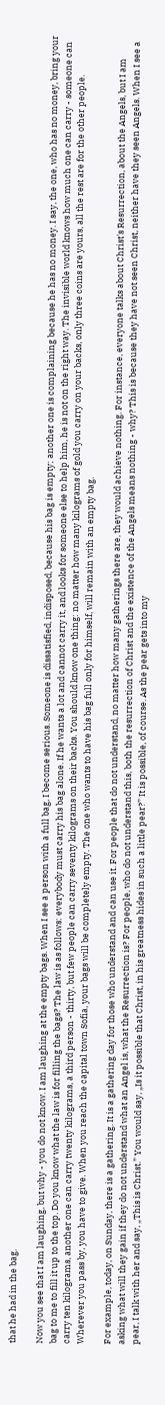that he had in the bag.

Now you see that I am laughing, but why - you do not know. I am laughing at the empty bags. When I see a person with a full bag, I become serious. Someone is dissatisfied, indisposed, because his bag is empty; another one is complaining because he has no money. I say, the one, who has no money, bring your bag to me to fill it up to the top. Do you know what the law is for filling the bags? The law is as follows: everybody must carry his bag alone. If he wants a lot and cannot carry it, and looks for someone else to help him, he is not on the right way. The invisible world knows how much one can carry - someone can carry ten kilograms, another one can carry twenty kilograms, a third person - thirty, but few people can carry seventy kilograms on their backs. You should know one thing: no matter how many kilograms of gold you carry on your backs, only three coins are yours, all the rest are for the other people. Wherever you pass by, you have to give. When you reach the capital town Sofia, your bags will be completely empty. The one who wants to have his bag full only for himself, will remain with an empty bag.

For example, today, on Sunday, there is a gathering. It is a gathering day for those who understand and can use it. For people that do not understand, no matter how many gatherings there are, they would achieve nothing. For instance, everyone talks about Christ's Resurrection, about the Angels, but I am asking what will they gain if they do not understand what an Angel is, what the Resurrection is? For people, who do not understand this, both the resurrection of Christ and the existence of the Angels means nothing - why? This is because they have not seen Christ, neither have they seen Angels. When I see a pear, I talk with her and say, „This is Christ.” You would say, „Is it possible that Christ, in his greatness hides in such a little pear?” It is possible, of course. As the pear gets into my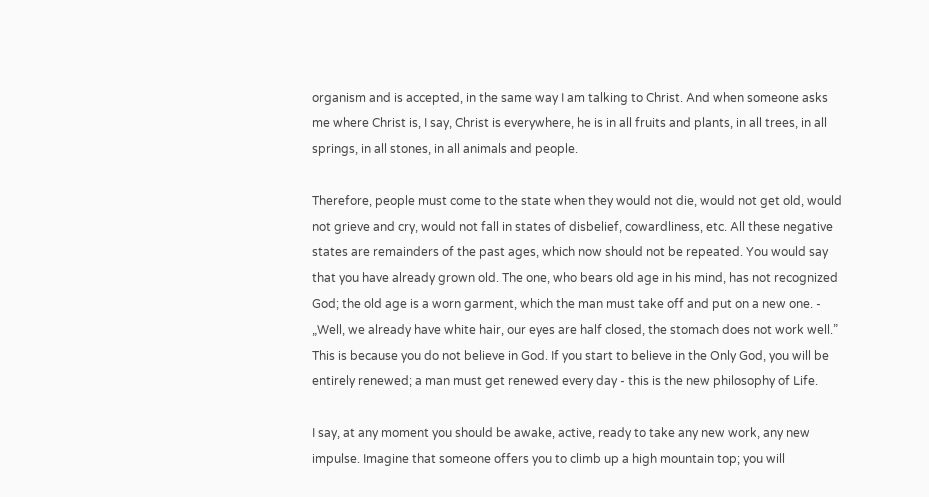organism and is accepted, in the same way I am talking to Christ. And when someone asks me where Christ is, I say, Christ is everywhere, he is in all fruits and plants, in all trees, in all springs, in all stones, in all animals and people.

Therefore, people must come to the state when they would not die, would not get old, would not grieve and cry, would not fall in states of disbelief, cowardliness, etc. All these negative states are remainders of the past ages, which now should not be repeated. You would say that you have already grown old. The one, who bears old age in his mind, has not recognized God; the old age is a worn garment, which the man must take off and put on a new one. - „Well, we already have white hair, our eyes are half closed, the stomach does not work well.” This is because you do not believe in God. If you start to believe in the Only God, you will be entirely renewed; a man must get renewed every day - this is the new philosophy of Life.

I say, at any moment you should be awake, active, ready to take any new work, any new impulse. Imagine that someone offers you to climb up a high mountain top; you will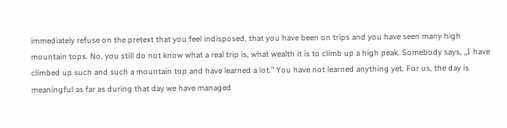immediately refuse on the pretext that you feel indisposed, that you have been on trips and you have seen many high mountain tops. No, you still do not know what a real trip is, what wealth it is to climb up a high peak. Somebody says, „I have climbed up such and such a mountain top and have learned a lot.” You have not learned anything yet. For us, the day is meaningful as far as during that day we have managed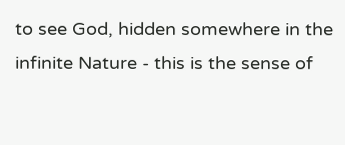to see God, hidden somewhere in the infinite Nature - this is the sense of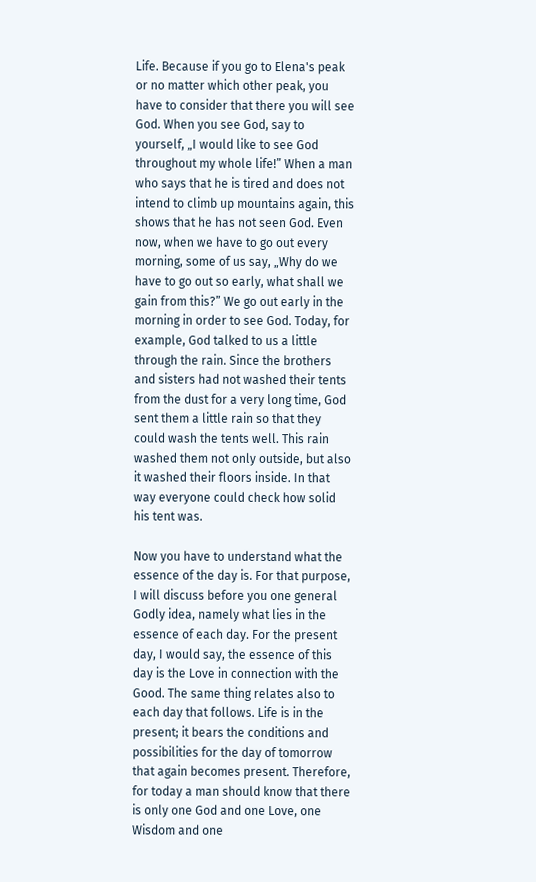Life. Because if you go to Elena's peak or no matter which other peak, you have to consider that there you will see God. When you see God, say to yourself, „I would like to see God throughout my whole life!” When a man who says that he is tired and does not intend to climb up mountains again, this shows that he has not seen God. Even now, when we have to go out every morning, some of us say, „Why do we have to go out so early, what shall we gain from this?” We go out early in the morning in order to see God. Today, for example, God talked to us a little through the rain. Since the brothers and sisters had not washed their tents from the dust for a very long time, God sent them a little rain so that they could wash the tents well. This rain washed them not only outside, but also it washed their floors inside. In that way everyone could check how solid his tent was.

Now you have to understand what the essence of the day is. For that purpose, I will discuss before you one general Godly idea, namely what lies in the essence of each day. For the present day, I would say, the essence of this day is the Love in connection with the Good. The same thing relates also to each day that follows. Life is in the present; it bears the conditions and possibilities for the day of tomorrow that again becomes present. Therefore, for today a man should know that there is only one God and one Love, one Wisdom and one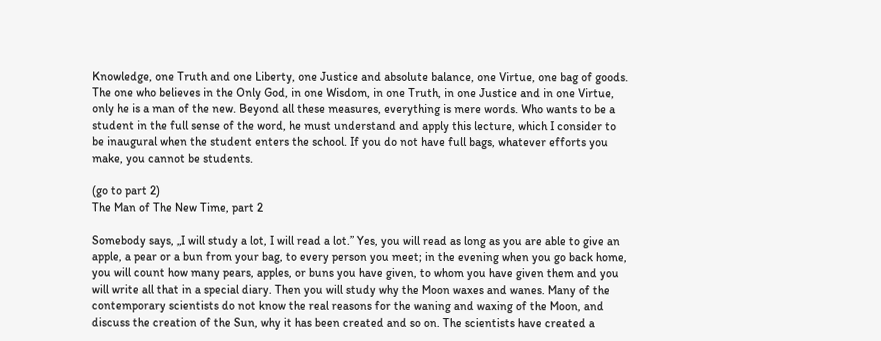Knowledge, one Truth and one Liberty, one Justice and absolute balance, one Virtue, one bag of goods. The one who believes in the Only God, in one Wisdom, in one Truth, in one Justice and in one Virtue, only he is a man of the new. Beyond all these measures, everything is mere words. Who wants to be a student in the full sense of the word, he must understand and apply this lecture, which I consider to be inaugural when the student enters the school. If you do not have full bags, whatever efforts you make, you cannot be students.

(go to part 2)
The Man of The New Time, part 2

Somebody says, „I will study a lot, I will read a lot.” Yes, you will read as long as you are able to give an apple, a pear or a bun from your bag, to every person you meet; in the evening when you go back home, you will count how many pears, apples, or buns you have given, to whom you have given them and you will write all that in a special diary. Then you will study why the Moon waxes and wanes. Many of the contemporary scientists do not know the real reasons for the waning and waxing of the Moon, and discuss the creation of the Sun, why it has been created and so on. The scientists have created a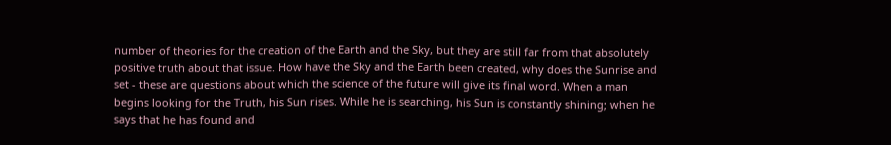number of theories for the creation of the Earth and the Sky, but they are still far from that absolutely positive truth about that issue. How have the Sky and the Earth been created, why does the Sunrise and set - these are questions about which the science of the future will give its final word. When a man begins looking for the Truth, his Sun rises. While he is searching, his Sun is constantly shining; when he says that he has found and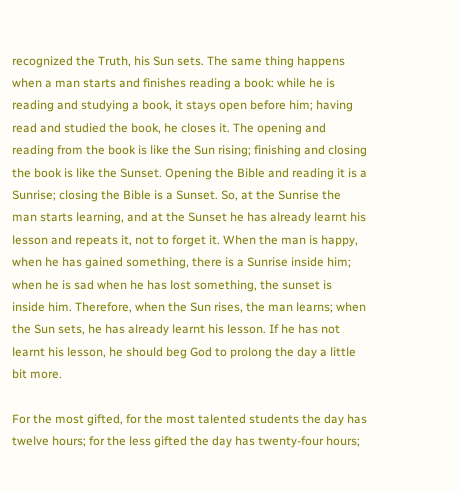recognized the Truth, his Sun sets. The same thing happens when a man starts and finishes reading a book: while he is reading and studying a book, it stays open before him; having read and studied the book, he closes it. The opening and reading from the book is like the Sun rising; finishing and closing the book is like the Sunset. Opening the Bible and reading it is a Sunrise; closing the Bible is a Sunset. So, at the Sunrise the man starts learning, and at the Sunset he has already learnt his lesson and repeats it, not to forget it. When the man is happy, when he has gained something, there is a Sunrise inside him; when he is sad when he has lost something, the sunset is inside him. Therefore, when the Sun rises, the man learns; when the Sun sets, he has already learnt his lesson. If he has not learnt his lesson, he should beg God to prolong the day a little bit more.

For the most gifted, for the most talented students the day has twelve hours; for the less gifted the day has twenty-four hours;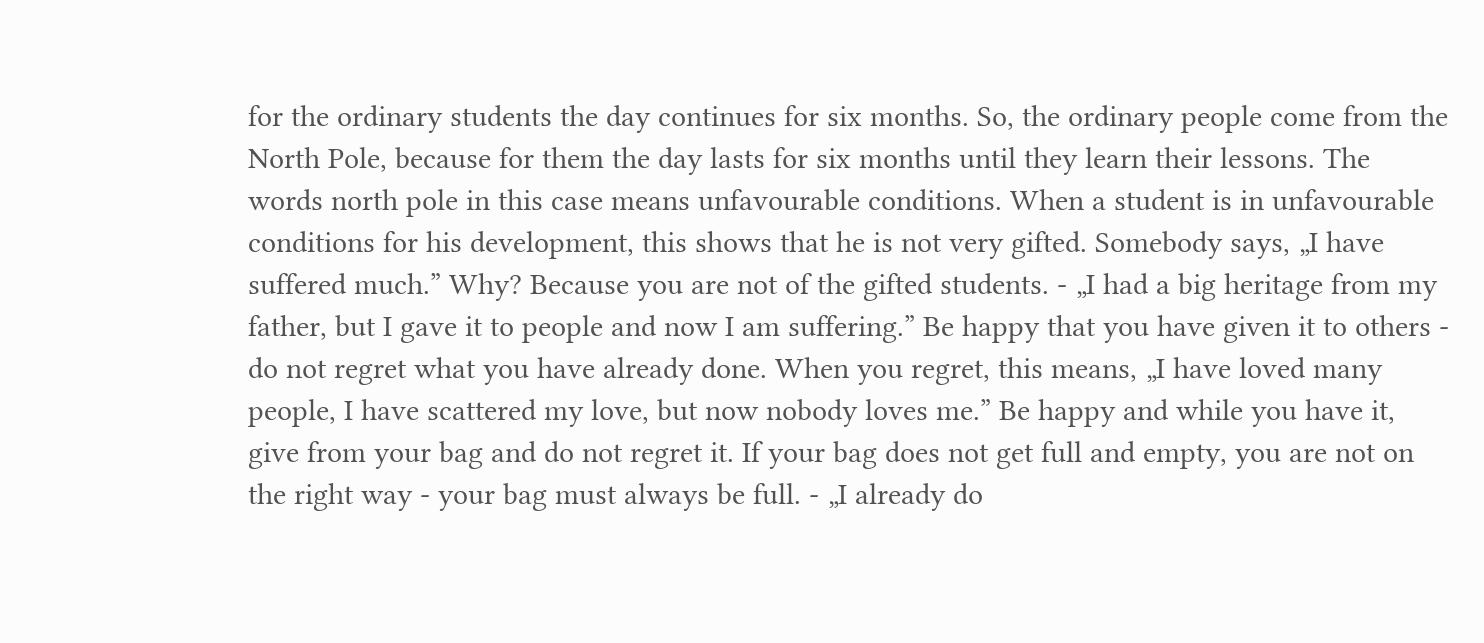for the ordinary students the day continues for six months. So, the ordinary people come from the North Pole, because for them the day lasts for six months until they learn their lessons. The words north pole in this case means unfavourable conditions. When a student is in unfavourable conditions for his development, this shows that he is not very gifted. Somebody says, „I have suffered much.” Why? Because you are not of the gifted students. - „I had a big heritage from my father, but I gave it to people and now I am suffering.” Be happy that you have given it to others - do not regret what you have already done. When you regret, this means, „I have loved many people, I have scattered my love, but now nobody loves me.” Be happy and while you have it, give from your bag and do not regret it. If your bag does not get full and empty, you are not on the right way - your bag must always be full. - „I already do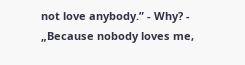not love anybody.” - Why? - „Because nobody loves me,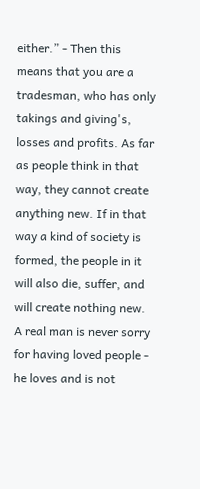either.” - Then this means that you are a tradesman, who has only takings and giving's, losses and profits. As far as people think in that way, they cannot create anything new. If in that way a kind of society is formed, the people in it will also die, suffer, and will create nothing new. A real man is never sorry for having loved people - he loves and is not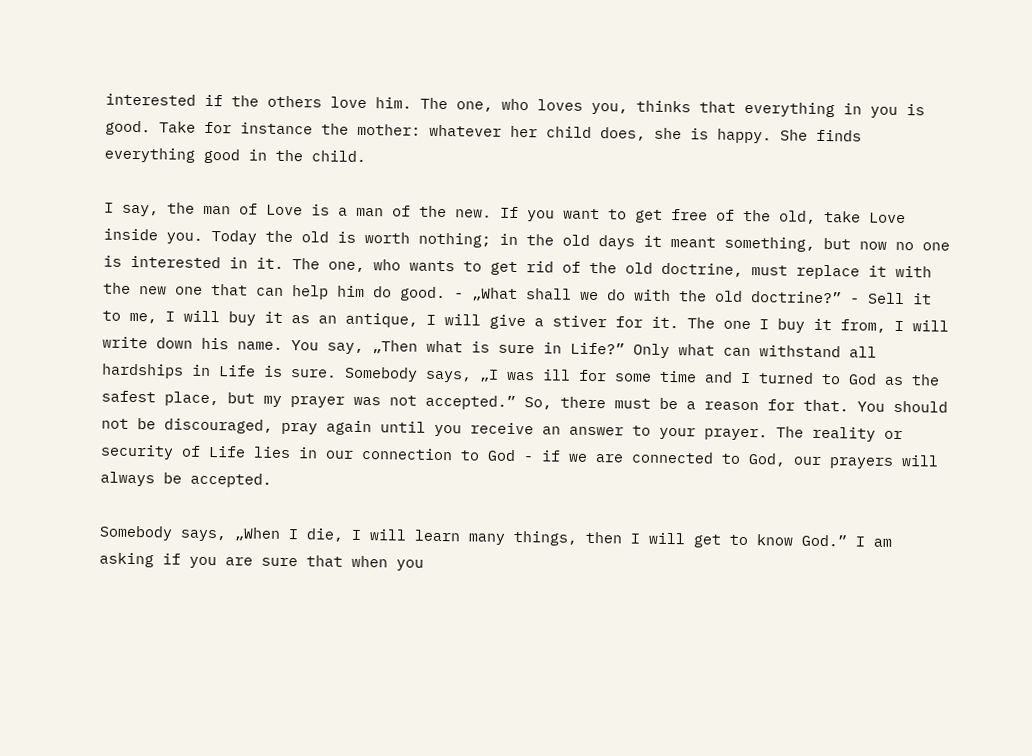interested if the others love him. The one, who loves you, thinks that everything in you is good. Take for instance the mother: whatever her child does, she is happy. She finds everything good in the child.

I say, the man of Love is a man of the new. If you want to get free of the old, take Love inside you. Today the old is worth nothing; in the old days it meant something, but now no one is interested in it. The one, who wants to get rid of the old doctrine, must replace it with the new one that can help him do good. - „What shall we do with the old doctrine?” - Sell it to me, I will buy it as an antique, I will give a stiver for it. The one I buy it from, I will write down his name. You say, „Then what is sure in Life?” Only what can withstand all hardships in Life is sure. Somebody says, „I was ill for some time and I turned to God as the safest place, but my prayer was not accepted.” So, there must be a reason for that. You should not be discouraged, pray again until you receive an answer to your prayer. The reality or security of Life lies in our connection to God - if we are connected to God, our prayers will always be accepted.

Somebody says, „When I die, I will learn many things, then I will get to know God.” I am asking if you are sure that when you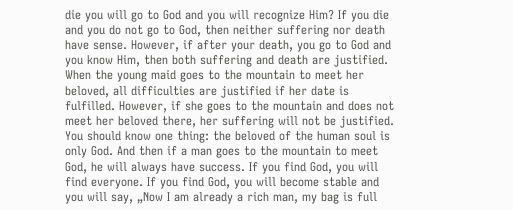die you will go to God and you will recognize Him? If you die and you do not go to God, then neither suffering nor death have sense. However, if after your death, you go to God and you know Him, then both suffering and death are justified. When the young maid goes to the mountain to meet her beloved, all difficulties are justified if her date is fulfilled. However, if she goes to the mountain and does not meet her beloved there, her suffering will not be justified. You should know one thing: the beloved of the human soul is only God. And then if a man goes to the mountain to meet God, he will always have success. If you find God, you will find everyone. If you find God, you will become stable and you will say, „Now I am already a rich man, my bag is full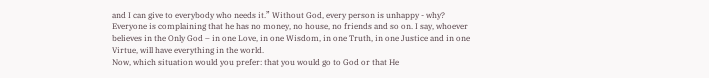and I can give to everybody who needs it.” Without God, every person is unhappy - why? Everyone is complaining that he has no money, no house, no friends and so on. I say, whoever believes in the Only God – in one Love, in one Wisdom, in one Truth, in one Justice and in one Virtue, will have everything in the world.
Now, which situation would you prefer: that you would go to God or that He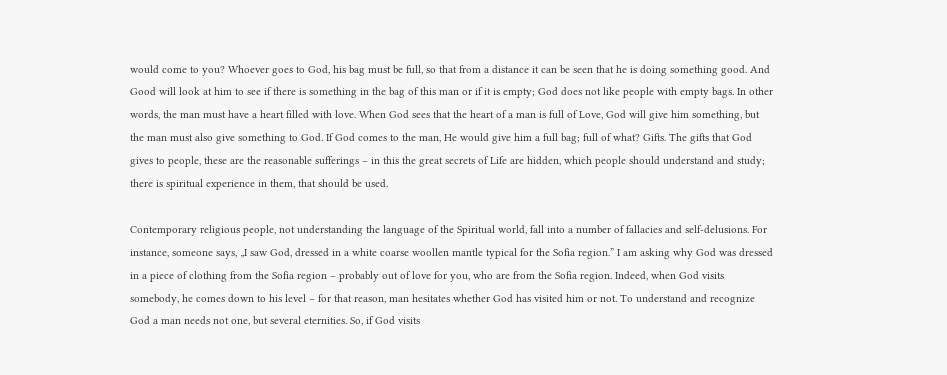would come to you? Whoever goes to God, his bag must be full, so that from a distance it can be seen that he is doing something good. And Good will look at him to see if there is something in the bag of this man or if it is empty; God does not like people with empty bags. In other words, the man must have a heart filled with love. When God sees that the heart of a man is full of Love, God will give him something, but the man must also give something to God. If God comes to the man, He would give him a full bag; full of what? Gifts. The gifts that God gives to people, these are the reasonable sufferings – in this the great secrets of Life are hidden, which people should understand and study; there is spiritual experience in them, that should be used.

Contemporary religious people, not understanding the language of the Spiritual world, fall into a number of fallacies and self-delusions. For instance, someone says, „I saw God, dressed in a white coarse woollen mantle typical for the Sofia region.” I am asking why God was dressed in a piece of clothing from the Sofia region – probably out of love for you, who are from the Sofia region. Indeed, when God visits somebody, he comes down to his level – for that reason, man hesitates whether God has visited him or not. To understand and recognize God a man needs not one, but several eternities. So, if God visits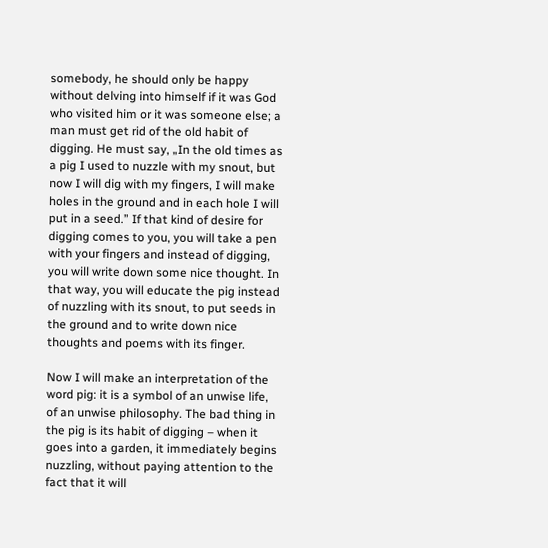somebody, he should only be happy without delving into himself if it was God who visited him or it was someone else; a man must get rid of the old habit of digging. He must say, „In the old times as a pig I used to nuzzle with my snout, but now I will dig with my fingers, I will make holes in the ground and in each hole I will put in a seed.” If that kind of desire for digging comes to you, you will take a pen with your fingers and instead of digging, you will write down some nice thought. In that way, you will educate the pig instead of nuzzling with its snout, to put seeds in the ground and to write down nice thoughts and poems with its finger.

Now I will make an interpretation of the word pig: it is a symbol of an unwise life, of an unwise philosophy. The bad thing in the pig is its habit of digging – when it goes into a garden, it immediately begins nuzzling, without paying attention to the fact that it will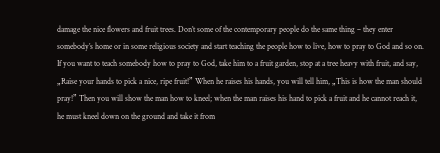damage the nice flowers and fruit trees. Don’t some of the contemporary people do the same thing – they enter somebody’s home or in some religious society and start teaching the people how to live, how to pray to God and so on. If you want to teach somebody how to pray to God, take him to a fruit garden, stop at a tree heavy with fruit, and say, „Raise your hands to pick a nice, ripe fruit!” When he raises his hands, you will tell him, „This is how the man should pray!” Then you will show the man how to kneel; when the man raises his hand to pick a fruit and he cannot reach it, he must kneel down on the ground and take it from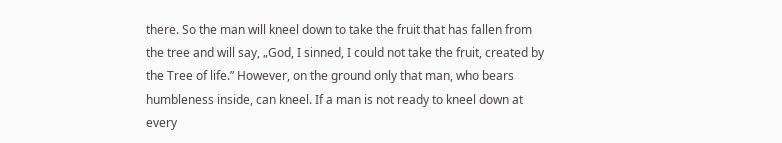there. So the man will kneel down to take the fruit that has fallen from the tree and will say, „God, I sinned, I could not take the fruit, created by the Tree of life.” However, on the ground only that man, who bears humbleness inside, can kneel. If a man is not ready to kneel down at every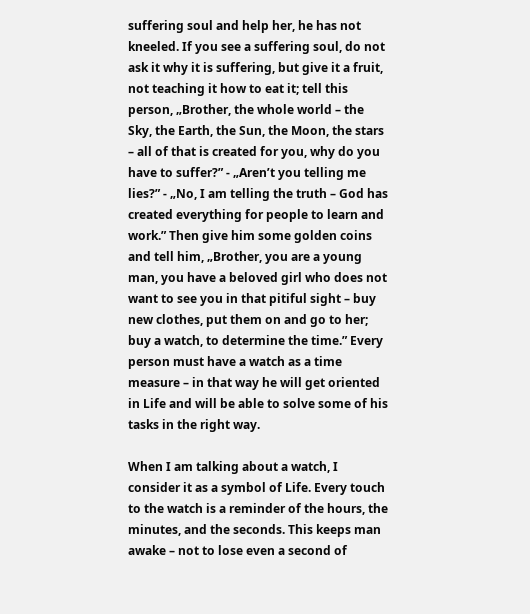suffering soul and help her, he has not kneeled. If you see a suffering soul, do not ask it why it is suffering, but give it a fruit, not teaching it how to eat it; tell this person, „Brother, the whole world – the Sky, the Earth, the Sun, the Moon, the stars – all of that is created for you, why do you have to suffer?” - „Aren’t you telling me lies?” - „No, I am telling the truth – God has created everything for people to learn and work.” Then give him some golden coins and tell him, „Brother, you are a young man, you have a beloved girl who does not want to see you in that pitiful sight – buy new clothes, put them on and go to her; buy a watch, to determine the time.” Every person must have a watch as a time measure – in that way he will get oriented in Life and will be able to solve some of his tasks in the right way.

When I am talking about a watch, I consider it as a symbol of Life. Every touch to the watch is a reminder of the hours, the minutes, and the seconds. This keeps man awake – not to lose even a second of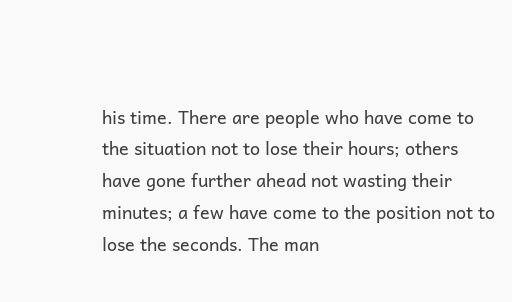his time. There are people who have come to the situation not to lose their hours; others have gone further ahead not wasting their minutes; a few have come to the position not to lose the seconds. The man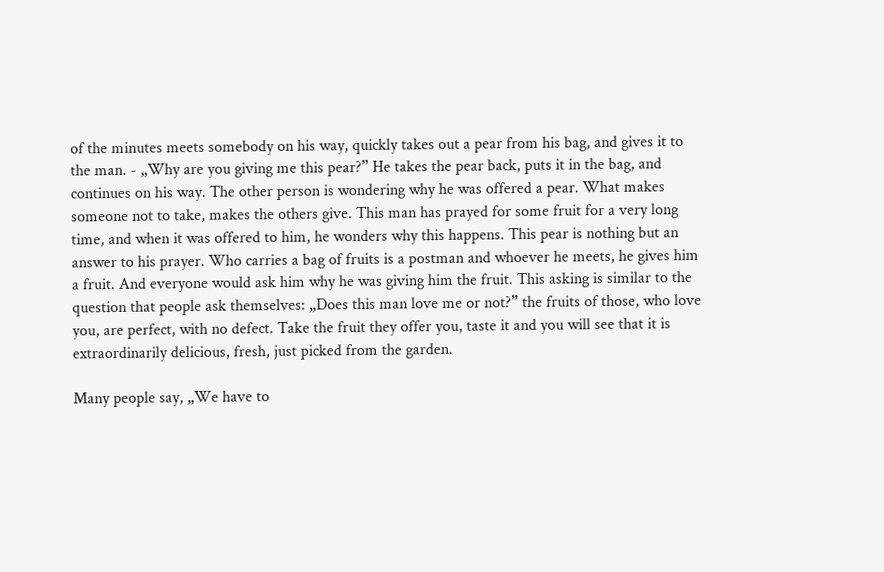of the minutes meets somebody on his way, quickly takes out a pear from his bag, and gives it to the man. - „Why are you giving me this pear?” He takes the pear back, puts it in the bag, and continues on his way. The other person is wondering why he was offered a pear. What makes someone not to take, makes the others give. This man has prayed for some fruit for a very long time, and when it was offered to him, he wonders why this happens. This pear is nothing but an answer to his prayer. Who carries a bag of fruits is a postman and whoever he meets, he gives him a fruit. And everyone would ask him why he was giving him the fruit. This asking is similar to the question that people ask themselves: „Does this man love me or not?” the fruits of those, who love you, are perfect, with no defect. Take the fruit they offer you, taste it and you will see that it is extraordinarily delicious, fresh, just picked from the garden.

Many people say, „We have to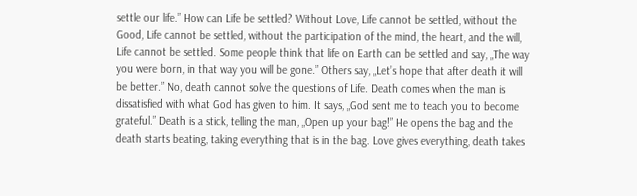settle our life.” How can Life be settled? Without Love, Life cannot be settled, without the Good, Life cannot be settled, without the participation of the mind, the heart, and the will, Life cannot be settled. Some people think that life on Earth can be settled and say, „The way you were born, in that way you will be gone.” Others say, „Let’s hope that after death it will be better.” No, death cannot solve the questions of Life. Death comes when the man is dissatisfied with what God has given to him. It says, „God sent me to teach you to become grateful.” Death is a stick, telling the man, „Open up your bag!” He opens the bag and the death starts beating, taking everything that is in the bag. Love gives everything, death takes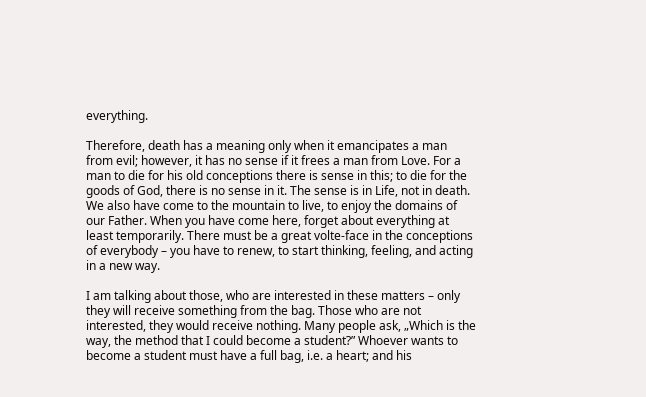everything.

Therefore, death has a meaning only when it emancipates a man from evil; however, it has no sense if it frees a man from Love. For a man to die for his old conceptions there is sense in this; to die for the goods of God, there is no sense in it. The sense is in Life, not in death. We also have come to the mountain to live, to enjoy the domains of our Father. When you have come here, forget about everything at least temporarily. There must be a great volte-face in the conceptions of everybody – you have to renew, to start thinking, feeling, and acting in a new way.

I am talking about those, who are interested in these matters – only they will receive something from the bag. Those who are not interested, they would receive nothing. Many people ask, „Which is the way, the method that I could become a student?” Whoever wants to become a student must have a full bag, i.e. a heart; and his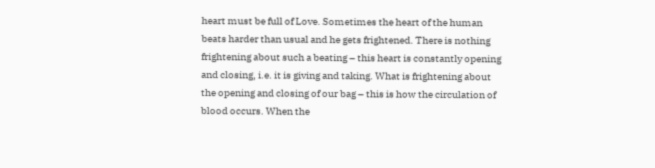heart must be full of Love. Sometimes the heart of the human beats harder than usual and he gets frightened. There is nothing frightening about such a beating – this heart is constantly opening and closing, i.e. it is giving and taking. What is frightening about the opening and closing of our bag – this is how the circulation of blood occurs. When the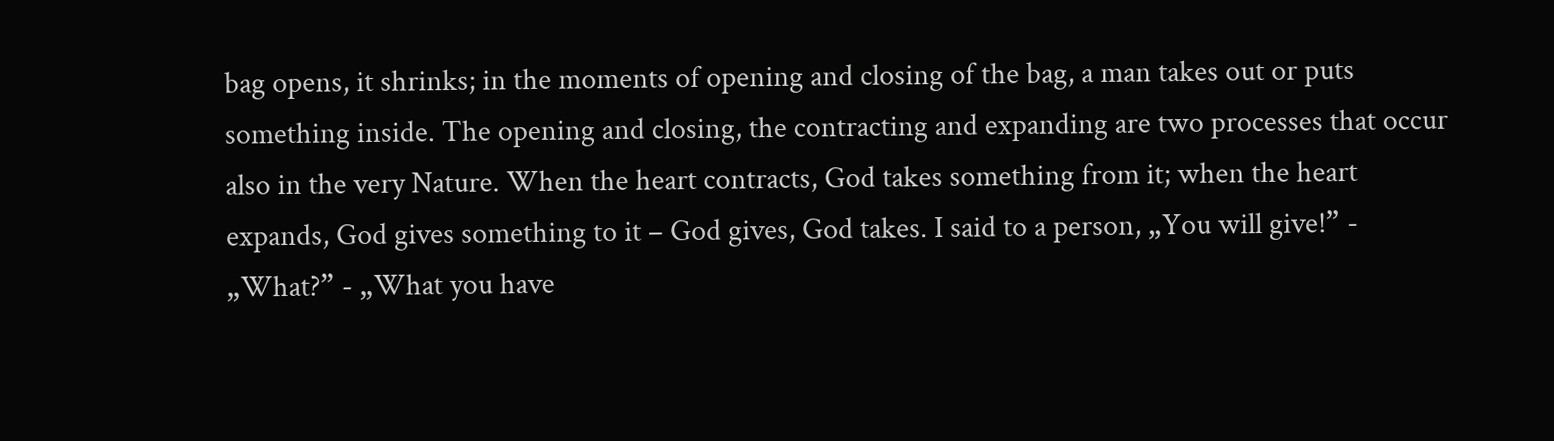bag opens, it shrinks; in the moments of opening and closing of the bag, a man takes out or puts something inside. The opening and closing, the contracting and expanding are two processes that occur also in the very Nature. When the heart contracts, God takes something from it; when the heart expands, God gives something to it – God gives, God takes. I said to a person, „You will give!” - „What?” - „What you have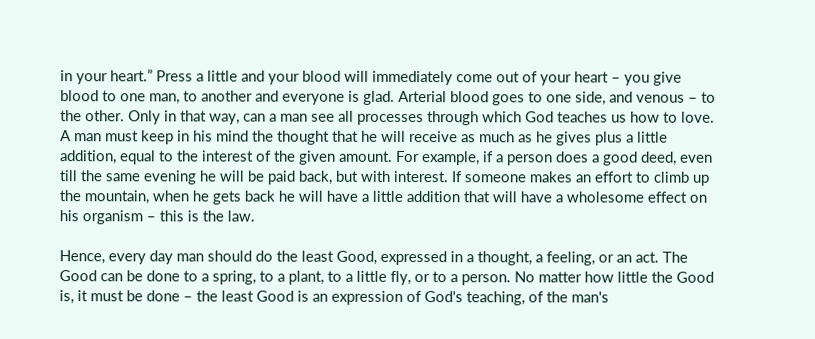in your heart.” Press a little and your blood will immediately come out of your heart – you give blood to one man, to another and everyone is glad. Arterial blood goes to one side, and venous – to the other. Only in that way, can a man see all processes through which God teaches us how to love. A man must keep in his mind the thought that he will receive as much as he gives plus a little addition, equal to the interest of the given amount. For example, if a person does a good deed, even till the same evening he will be paid back, but with interest. If someone makes an effort to climb up the mountain, when he gets back he will have a little addition that will have a wholesome effect on his organism – this is the law.

Hence, every day man should do the least Good, expressed in a thought, a feeling, or an act. The Good can be done to a spring, to a plant, to a little fly, or to a person. No matter how little the Good is, it must be done – the least Good is an expression of God's teaching, of the man's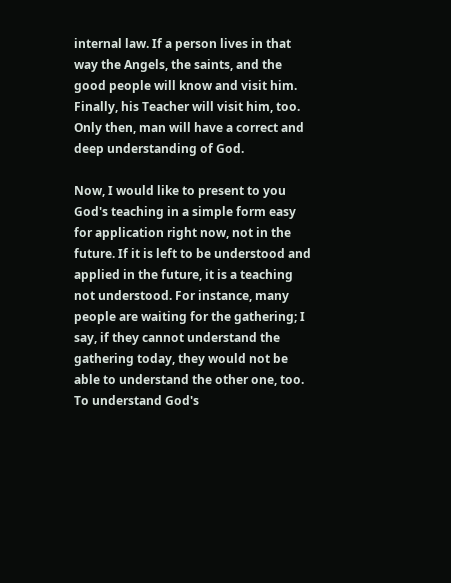internal law. If a person lives in that way the Angels, the saints, and the good people will know and visit him. Finally, his Teacher will visit him, too. Only then, man will have a correct and deep understanding of God.

Now, I would like to present to you God's teaching in a simple form easy for application right now, not in the future. If it is left to be understood and applied in the future, it is a teaching not understood. For instance, many people are waiting for the gathering; I say, if they cannot understand the gathering today, they would not be able to understand the other one, too. To understand God's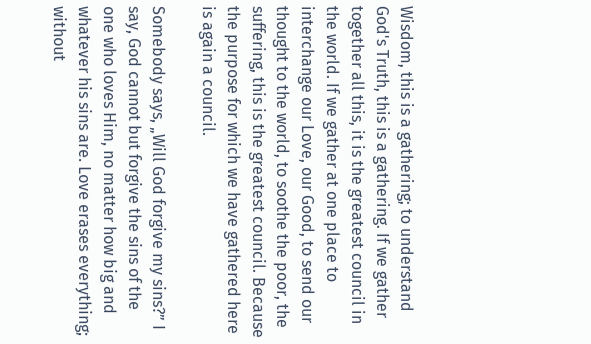Wisdom, this is a gathering; to understand God's Truth, this is a gathering. If we gather together all this, it is the greatest council in the world. If we gather at one place to interchange our Love, our Good, to send our thought to the world, to soothe the poor, the suffering, this is the greatest council. Because the purpose for which we have gathered here is again a council.

Somebody says, „Will God forgive my sins?” I say, God cannot but forgive the sins of the one who loves Him, no matter how big and whatever his sins are. Love erases everything; without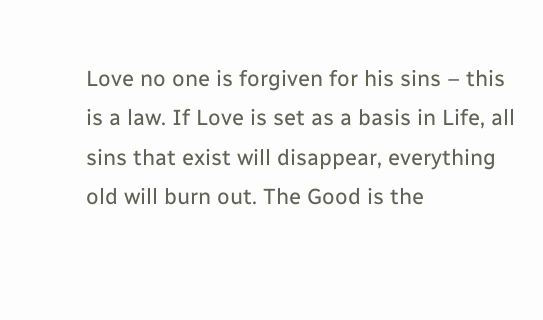Love no one is forgiven for his sins – this is a law. If Love is set as a basis in Life, all sins that exist will disappear, everything old will burn out. The Good is the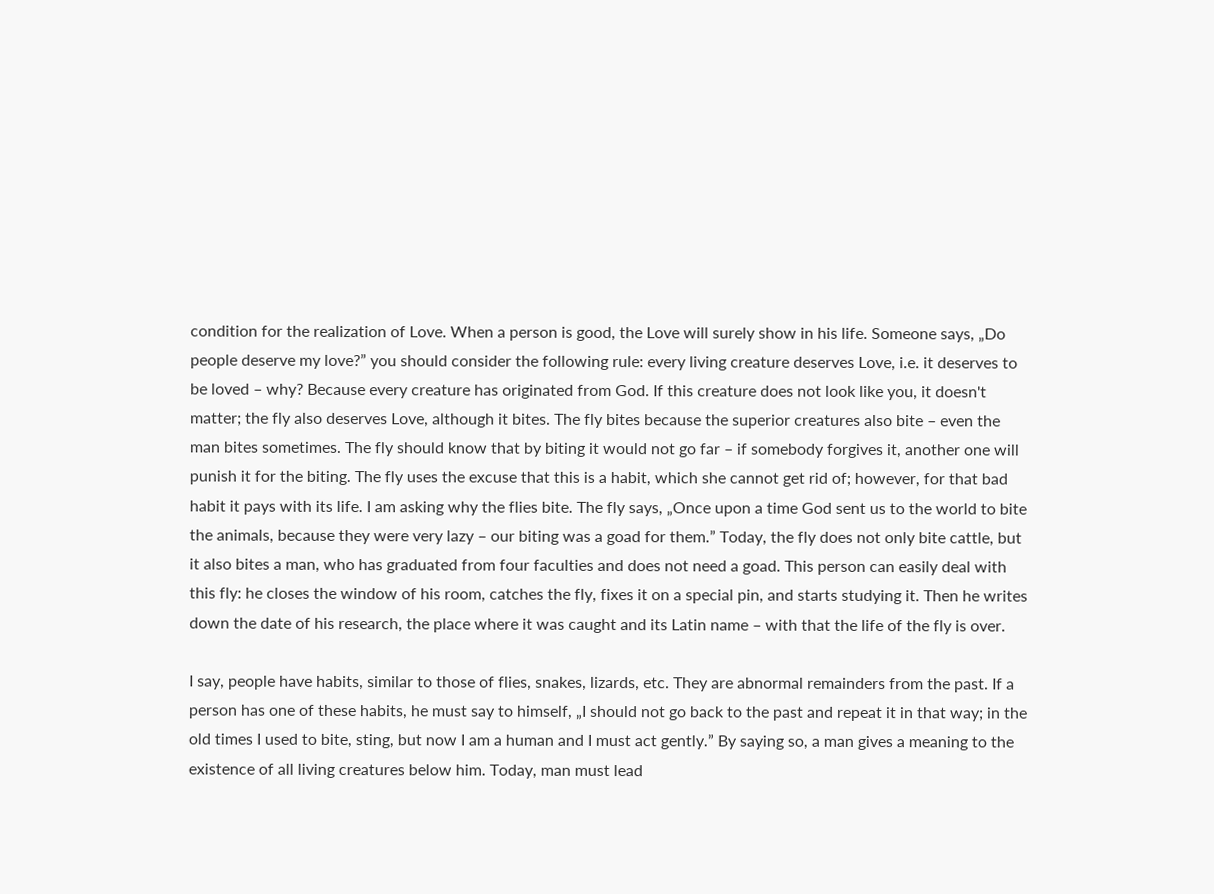condition for the realization of Love. When a person is good, the Love will surely show in his life. Someone says, „Do people deserve my love?” you should consider the following rule: every living creature deserves Love, i.e. it deserves to be loved – why? Because every creature has originated from God. If this creature does not look like you, it doesn't matter; the fly also deserves Love, although it bites. The fly bites because the superior creatures also bite – even the man bites sometimes. The fly should know that by biting it would not go far – if somebody forgives it, another one will punish it for the biting. The fly uses the excuse that this is a habit, which she cannot get rid of; however, for that bad habit it pays with its life. I am asking why the flies bite. The fly says, „Once upon a time God sent us to the world to bite the animals, because they were very lazy – our biting was a goad for them.” Today, the fly does not only bite cattle, but it also bites a man, who has graduated from four faculties and does not need a goad. This person can easily deal with this fly: he closes the window of his room, catches the fly, fixes it on a special pin, and starts studying it. Then he writes down the date of his research, the place where it was caught and its Latin name – with that the life of the fly is over.

I say, people have habits, similar to those of flies, snakes, lizards, etc. They are abnormal remainders from the past. If a person has one of these habits, he must say to himself, „I should not go back to the past and repeat it in that way; in the old times I used to bite, sting, but now I am a human and I must act gently.” By saying so, a man gives a meaning to the existence of all living creatures below him. Today, man must lead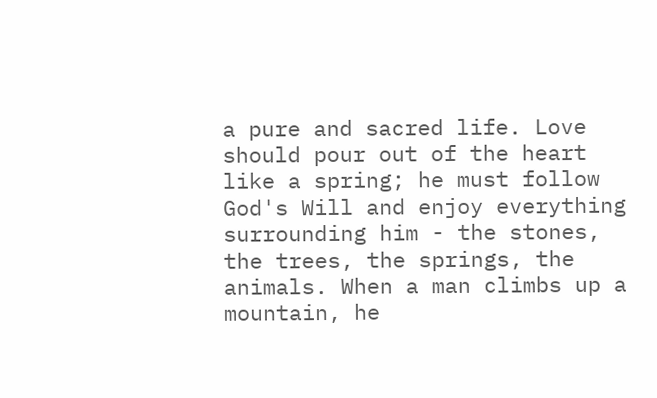a pure and sacred life. Love should pour out of the heart like a spring; he must follow God's Will and enjoy everything surrounding him - the stones, the trees, the springs, the animals. When a man climbs up a mountain, he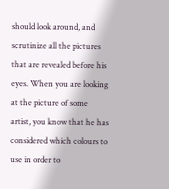should look around, and scrutinize all the pictures that are revealed before his eyes. When you are looking at the picture of some artist, you know that he has considered which colours to use in order to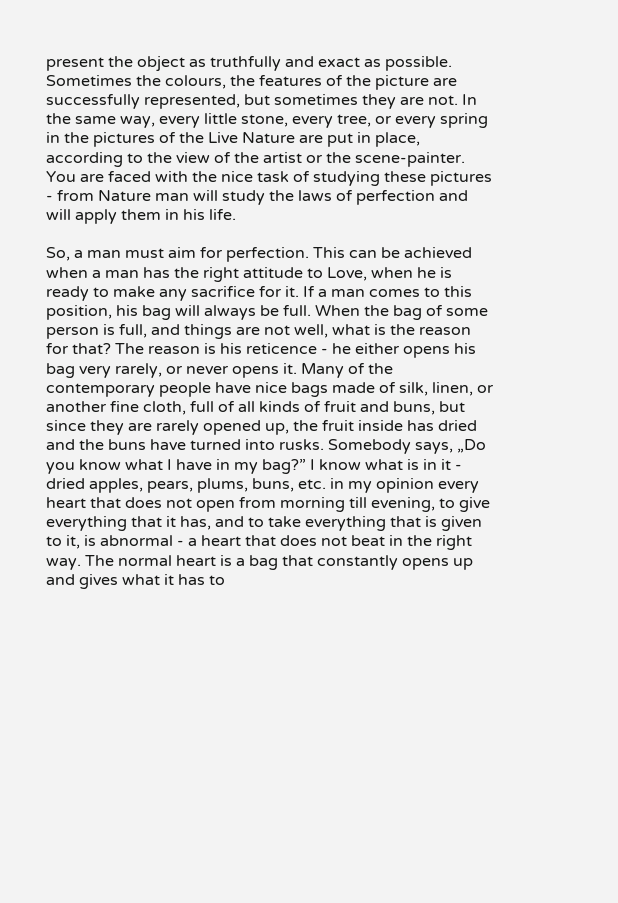present the object as truthfully and exact as possible. Sometimes the colours, the features of the picture are successfully represented, but sometimes they are not. In the same way, every little stone, every tree, or every spring in the pictures of the Live Nature are put in place, according to the view of the artist or the scene-painter. You are faced with the nice task of studying these pictures - from Nature man will study the laws of perfection and will apply them in his life.

So, a man must aim for perfection. This can be achieved when a man has the right attitude to Love, when he is ready to make any sacrifice for it. If a man comes to this position, his bag will always be full. When the bag of some person is full, and things are not well, what is the reason for that? The reason is his reticence - he either opens his bag very rarely, or never opens it. Many of the contemporary people have nice bags made of silk, linen, or another fine cloth, full of all kinds of fruit and buns, but since they are rarely opened up, the fruit inside has dried and the buns have turned into rusks. Somebody says, „Do you know what I have in my bag?” I know what is in it - dried apples, pears, plums, buns, etc. in my opinion every heart that does not open from morning till evening, to give everything that it has, and to take everything that is given to it, is abnormal - a heart that does not beat in the right way. The normal heart is a bag that constantly opens up and gives what it has to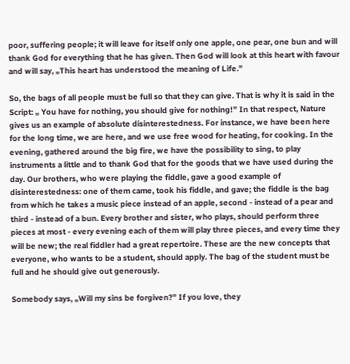poor, suffering people; it will leave for itself only one apple, one pear, one bun and will thank God for everything that he has given. Then God will look at this heart with favour and will say, „This heart has understood the meaning of Life.”

So, the bags of all people must be full so that they can give. That is why it is said in the Script: „ You have for nothing, you should give for nothing!” In that respect, Nature gives us an example of absolute disinterestedness. For instance, we have been here for the long time, we are here, and we use free wood for heating, for cooking. In the evening, gathered around the big fire, we have the possibility to sing, to play instruments a little and to thank God that for the goods that we have used during the day. Our brothers, who were playing the fiddle, gave a good example of disinterestedness: one of them came, took his fiddle, and gave; the fiddle is the bag from which he takes a music piece instead of an apple, second - instead of a pear and third - instead of a bun. Every brother and sister, who plays, should perform three pieces at most - every evening each of them will play three pieces, and every time they will be new; the real fiddler had a great repertoire. These are the new concepts that everyone, who wants to be a student, should apply. The bag of the student must be full and he should give out generously.

Somebody says, „Will my sins be forgiven?” If you love, they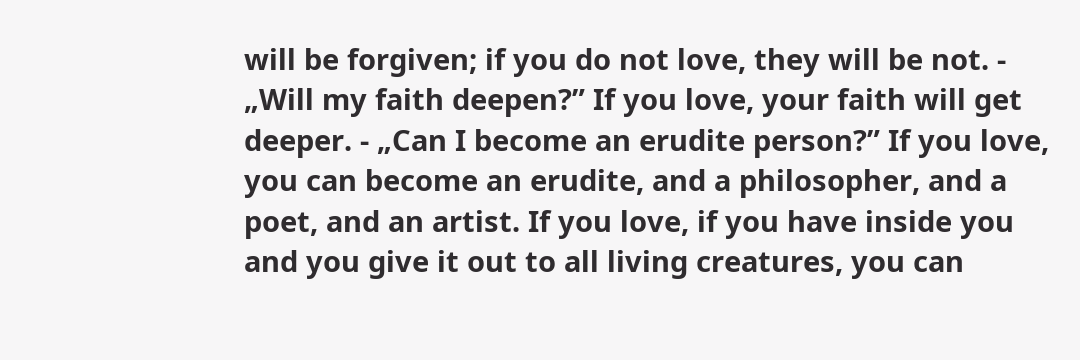will be forgiven; if you do not love, they will be not. - „Will my faith deepen?” If you love, your faith will get deeper. - „Can I become an erudite person?” If you love, you can become an erudite, and a philosopher, and a poet, and an artist. If you love, if you have inside you and you give it out to all living creatures, you can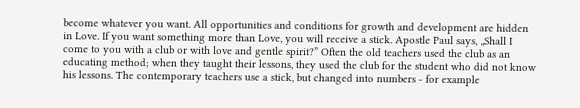become whatever you want. All opportunities and conditions for growth and development are hidden in Love. If you want something more than Love, you will receive a stick. Apostle Paul says, „Shall I come to you with a club or with love and gentle spirit?” Often the old teachers used the club as an educating method; when they taught their lessons, they used the club for the student who did not know his lessons. The contemporary teachers use a stick, but changed into numbers - for example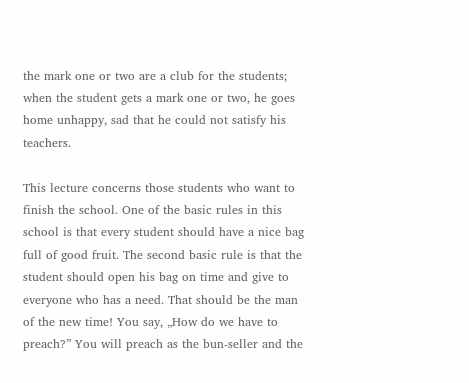the mark one or two are a club for the students; when the student gets a mark one or two, he goes home unhappy, sad that he could not satisfy his teachers.

This lecture concerns those students who want to finish the school. One of the basic rules in this school is that every student should have a nice bag full of good fruit. The second basic rule is that the student should open his bag on time and give to everyone who has a need. That should be the man of the new time! You say, „How do we have to preach?” You will preach as the bun-seller and the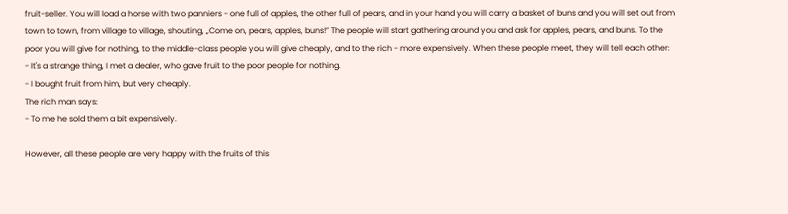fruit-seller. You will load a horse with two panniers - one full of apples, the other full of pears, and in your hand you will carry a basket of buns and you will set out from town to town, from village to village, shouting, „Come on, pears, apples, buns!” The people will start gathering around you and ask for apples, pears, and buns. To the poor you will give for nothing, to the middle-class people you will give cheaply, and to the rich - more expensively. When these people meet, they will tell each other:
- It's a strange thing, I met a dealer, who gave fruit to the poor people for nothing.
- I bought fruit from him, but very cheaply.
The rich man says:
- To me he sold them a bit expensively.

However, all these people are very happy with the fruits of this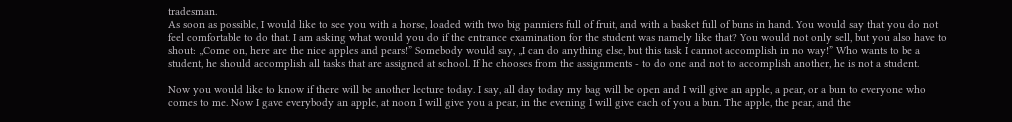tradesman.
As soon as possible, I would like to see you with a horse, loaded with two big panniers full of fruit, and with a basket full of buns in hand. You would say that you do not feel comfortable to do that. I am asking what would you do if the entrance examination for the student was namely like that? You would not only sell, but you also have to shout: „Come on, here are the nice apples and pears!” Somebody would say, „I can do anything else, but this task I cannot accomplish in no way!” Who wants to be a student, he should accomplish all tasks that are assigned at school. If he chooses from the assignments - to do one and not to accomplish another, he is not a student.

Now you would like to know if there will be another lecture today. I say, all day today my bag will be open and I will give an apple, a pear, or a bun to everyone who comes to me. Now I gave everybody an apple, at noon I will give you a pear, in the evening I will give each of you a bun. The apple, the pear, and the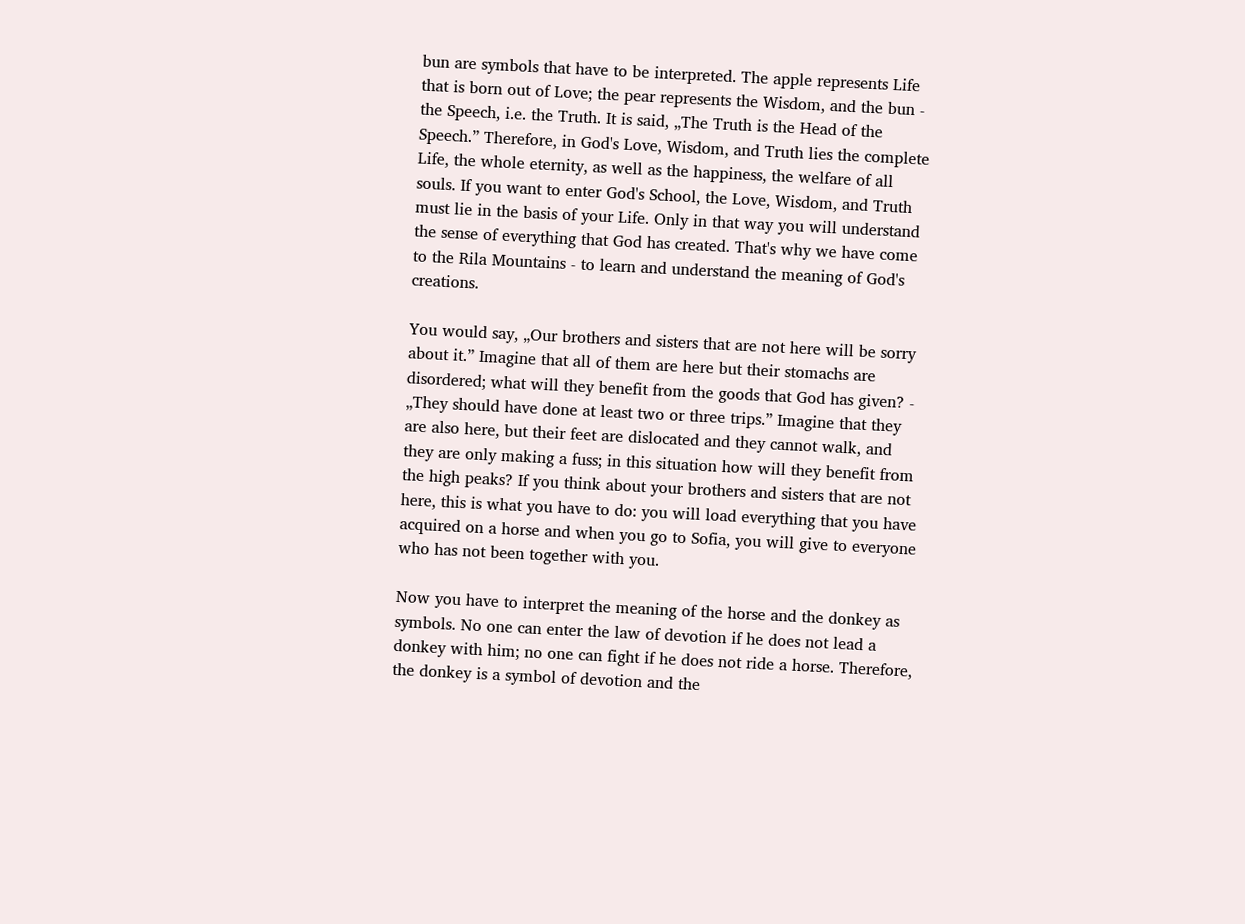bun are symbols that have to be interpreted. The apple represents Life that is born out of Love; the pear represents the Wisdom, and the bun - the Speech, i.e. the Truth. It is said, „The Truth is the Head of the Speech.” Therefore, in God's Love, Wisdom, and Truth lies the complete Life, the whole eternity, as well as the happiness, the welfare of all souls. If you want to enter God's School, the Love, Wisdom, and Truth must lie in the basis of your Life. Only in that way you will understand the sense of everything that God has created. That's why we have come to the Rila Mountains - to learn and understand the meaning of God's creations.

You would say, „Our brothers and sisters that are not here will be sorry about it.” Imagine that all of them are here but their stomachs are disordered; what will they benefit from the goods that God has given? - „They should have done at least two or three trips.” Imagine that they are also here, but their feet are dislocated and they cannot walk, and they are only making a fuss; in this situation how will they benefit from the high peaks? If you think about your brothers and sisters that are not here, this is what you have to do: you will load everything that you have acquired on a horse and when you go to Sofia, you will give to everyone who has not been together with you.

Now you have to interpret the meaning of the horse and the donkey as symbols. No one can enter the law of devotion if he does not lead a donkey with him; no one can fight if he does not ride a horse. Therefore, the donkey is a symbol of devotion and the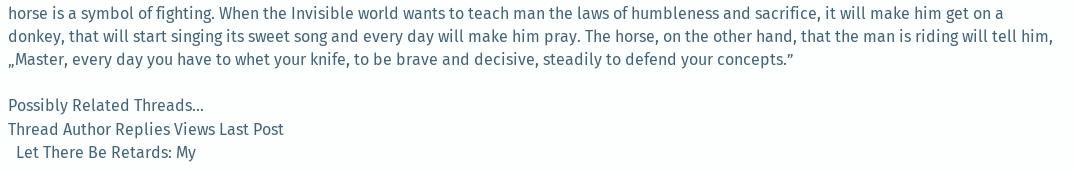horse is a symbol of fighting. When the Invisible world wants to teach man the laws of humbleness and sacrifice, it will make him get on a donkey, that will start singing its sweet song and every day will make him pray. The horse, on the other hand, that the man is riding will tell him, „Master, every day you have to whet your knife, to be brave and decisive, steadily to defend your concepts.”

Possibly Related Threads...
Thread Author Replies Views Last Post
  Let There Be Retards: My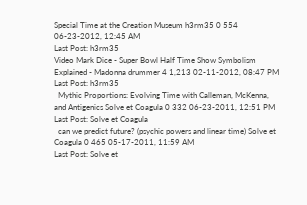Special Time at the Creation Museum h3rm35 0 554 06-23-2012, 12:45 AM
Last Post: h3rm35
Video Mark Dice - Super Bowl Half Time Show Symbolism Explained - Madonna drummer 4 1,213 02-11-2012, 08:47 PM
Last Post: h3rm35
  Mythic Proportions: Evolving Time with Calleman, McKenna, and Antigenics Solve et Coagula 0 332 06-23-2011, 12:51 PM
Last Post: Solve et Coagula
  can we predict future? (psychic powers and linear time) Solve et Coagula 0 465 05-17-2011, 11:59 AM
Last Post: Solve et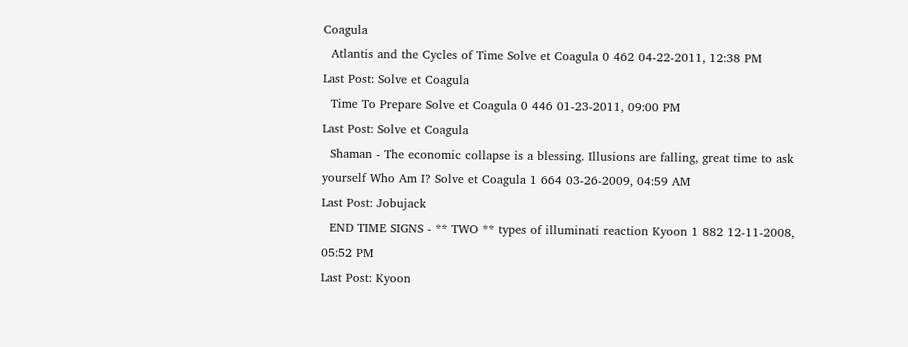Coagula
  Atlantis and the Cycles of Time Solve et Coagula 0 462 04-22-2011, 12:38 PM
Last Post: Solve et Coagula
  Time To Prepare Solve et Coagula 0 446 01-23-2011, 09:00 PM
Last Post: Solve et Coagula
  Shaman - The economic collapse is a blessing. Illusions are falling, great time to ask yourself Who Am I? Solve et Coagula 1 664 03-26-2009, 04:59 AM
Last Post: Jobujack
  END TIME SIGNS - ** TWO ** types of illuminati reaction Kyoon 1 882 12-11-2008, 05:52 PM
Last Post: Kyoon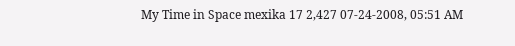My Time in Space mexika 17 2,427 07-24-2008, 05:51 AM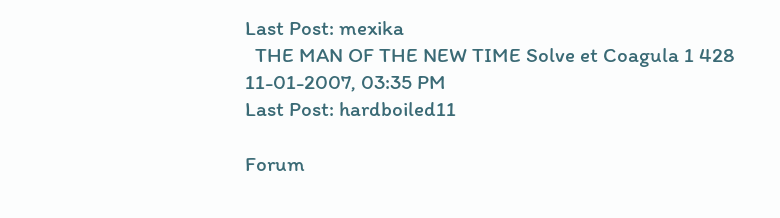Last Post: mexika
  THE MAN OF THE NEW TIME Solve et Coagula 1 428 11-01-2007, 03:35 PM
Last Post: hardboiled11

Forum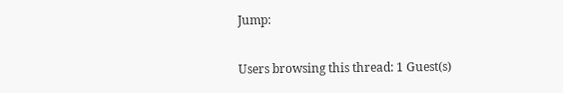Jump:

Users browsing this thread: 1 Guest(s)